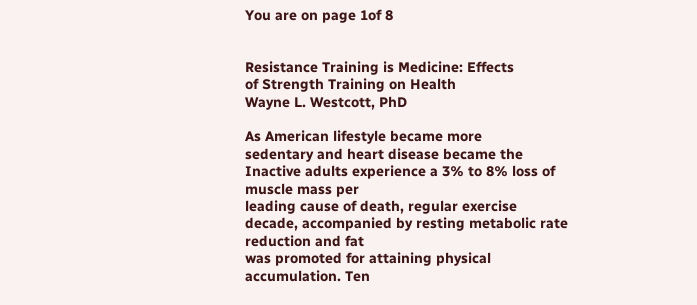You are on page 1of 8


Resistance Training is Medicine: Effects
of Strength Training on Health
Wayne L. Westcott, PhD

As American lifestyle became more
sedentary and heart disease became the
Inactive adults experience a 3% to 8% loss of muscle mass per
leading cause of death, regular exercise
decade, accompanied by resting metabolic rate reduction and fat
was promoted for attaining physical
accumulation. Ten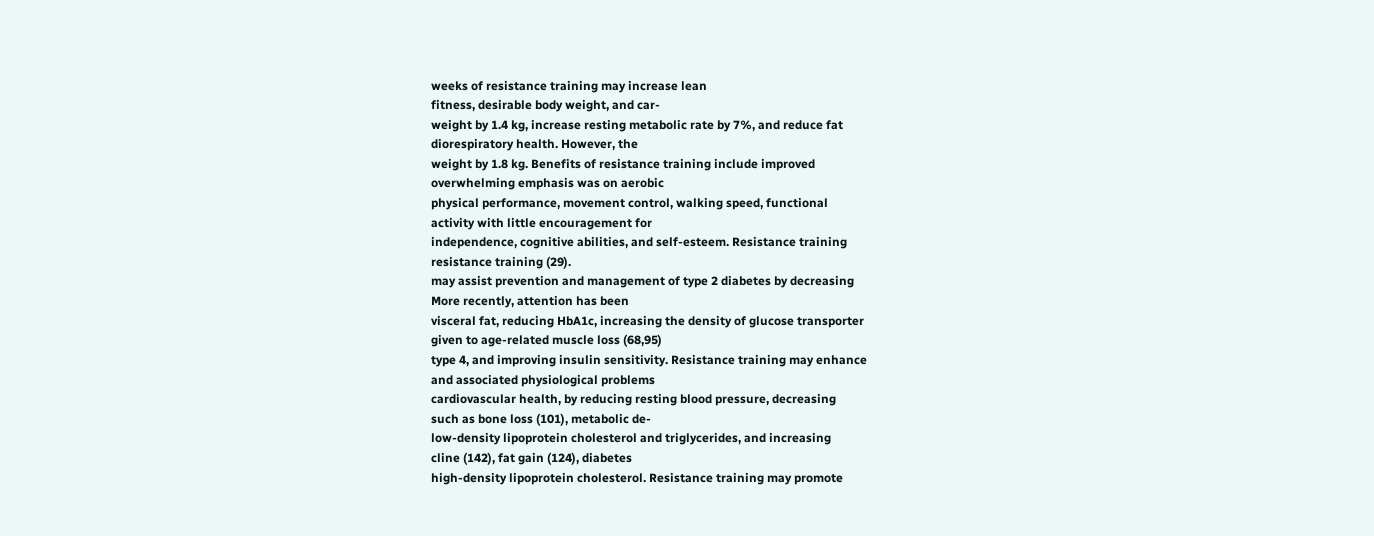weeks of resistance training may increase lean
fitness, desirable body weight, and car-
weight by 1.4 kg, increase resting metabolic rate by 7%, and reduce fat
diorespiratory health. However, the
weight by 1.8 kg. Benefits of resistance training include improved
overwhelming emphasis was on aerobic
physical performance, movement control, walking speed, functional
activity with little encouragement for
independence, cognitive abilities, and self-esteem. Resistance training
resistance training (29).
may assist prevention and management of type 2 diabetes by decreasing
More recently, attention has been
visceral fat, reducing HbA1c, increasing the density of glucose transporter
given to age-related muscle loss (68,95)
type 4, and improving insulin sensitivity. Resistance training may enhance
and associated physiological problems
cardiovascular health, by reducing resting blood pressure, decreasing
such as bone loss (101), metabolic de-
low-density lipoprotein cholesterol and triglycerides, and increasing
cline (142), fat gain (124), diabetes
high-density lipoprotein cholesterol. Resistance training may promote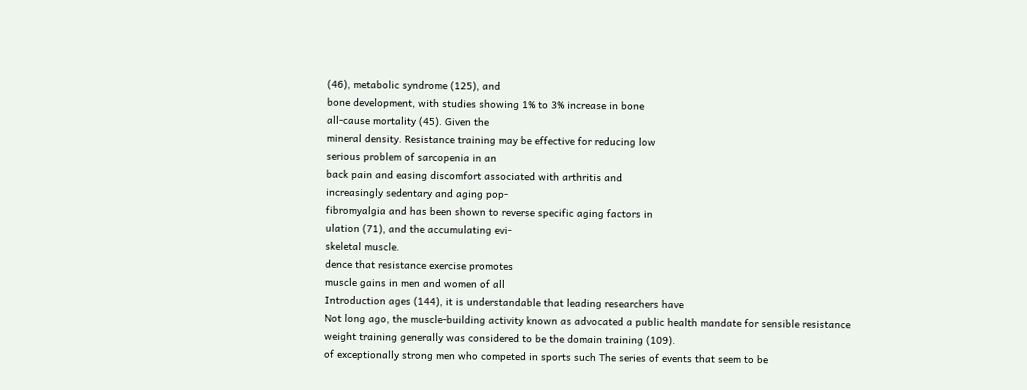(46), metabolic syndrome (125), and
bone development, with studies showing 1% to 3% increase in bone
all-cause mortality (45). Given the
mineral density. Resistance training may be effective for reducing low
serious problem of sarcopenia in an
back pain and easing discomfort associated with arthritis and
increasingly sedentary and aging pop-
fibromyalgia and has been shown to reverse specific aging factors in
ulation (71), and the accumulating evi-
skeletal muscle.
dence that resistance exercise promotes
muscle gains in men and women of all
Introduction ages (144), it is understandable that leading researchers have
Not long ago, the muscle-building activity known as advocated a public health mandate for sensible resistance
weight training generally was considered to be the domain training (109).
of exceptionally strong men who competed in sports such The series of events that seem to be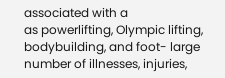associated with a
as powerlifting, Olympic lifting, bodybuilding, and foot- large number of illnesses, injuries,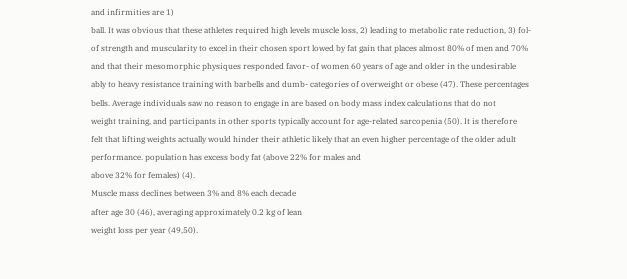and infirmities are 1)
ball. It was obvious that these athletes required high levels muscle loss, 2) leading to metabolic rate reduction, 3) fol-
of strength and muscularity to excel in their chosen sport lowed by fat gain that places almost 80% of men and 70%
and that their mesomorphic physiques responded favor- of women 60 years of age and older in the undesirable
ably to heavy resistance training with barbells and dumb- categories of overweight or obese (47). These percentages
bells. Average individuals saw no reason to engage in are based on body mass index calculations that do not
weight training, and participants in other sports typically account for age-related sarcopenia (50). It is therefore
felt that lifting weights actually would hinder their athletic likely that an even higher percentage of the older adult
performance. population has excess body fat (above 22% for males and
above 32% for females) (4).
Muscle mass declines between 3% and 8% each decade
after age 30 (46), averaging approximately 0.2 kg of lean
weight loss per year (49,50).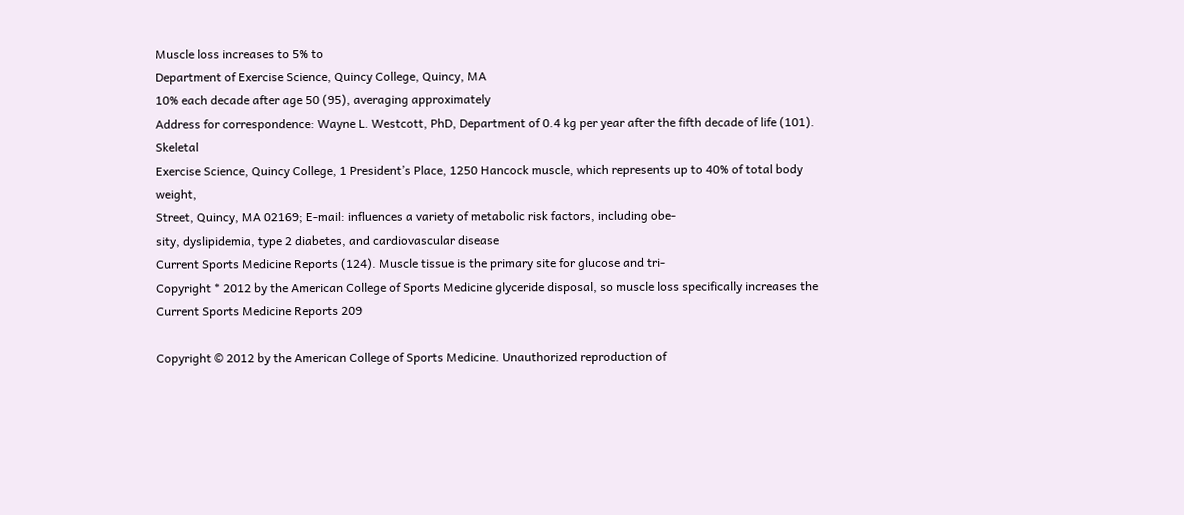Muscle loss increases to 5% to
Department of Exercise Science, Quincy College, Quincy, MA
10% each decade after age 50 (95), averaging approximately
Address for correspondence: Wayne L. Westcott, PhD, Department of 0.4 kg per year after the fifth decade of life (101). Skeletal
Exercise Science, Quincy College, 1 President’s Place, 1250 Hancock muscle, which represents up to 40% of total body weight,
Street, Quincy, MA 02169; E-mail: influences a variety of metabolic risk factors, including obe-
sity, dyslipidemia, type 2 diabetes, and cardiovascular disease
Current Sports Medicine Reports (124). Muscle tissue is the primary site for glucose and tri-
Copyright * 2012 by the American College of Sports Medicine glyceride disposal, so muscle loss specifically increases the Current Sports Medicine Reports 209

Copyright © 2012 by the American College of Sports Medicine. Unauthorized reproduction of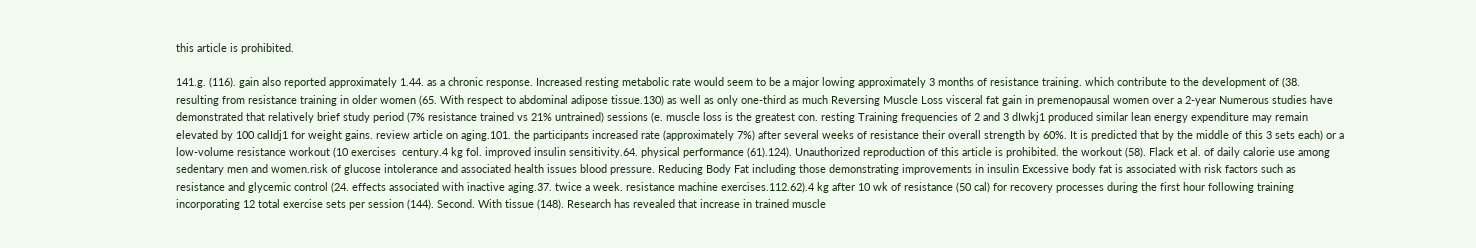this article is prohibited.

141.g. (116). gain also reported approximately 1.44. as a chronic response. Increased resting metabolic rate would seem to be a major lowing approximately 3 months of resistance training. which contribute to the development of (38. resulting from resistance training in older women (65. With respect to abdominal adipose tissue.130) as well as only one-third as much Reversing Muscle Loss visceral fat gain in premenopausal women over a 2-year Numerous studies have demonstrated that relatively brief study period (7% resistance trained vs 21% untrained) sessions (e. muscle loss is the greatest con. resting Training frequencies of 2 and 3 dIwkj1 produced similar lean energy expenditure may remain elevated by 100 calIdj1 for weight gains. review article on aging.101. the participants increased rate (approximately 7%) after several weeks of resistance their overall strength by 60%. It is predicted that by the middle of this 3 sets each) or a low-volume resistance workout (10 exercises  century.4 kg fol. improved insulin sensitivity.64. physical performance (61).124). Unauthorized reproduction of this article is prohibited. the workout (58). Flack et al. of daily calorie use among sedentary men and women.risk of glucose intolerance and associated health issues blood pressure. Reducing Body Fat including those demonstrating improvements in insulin Excessive body fat is associated with risk factors such as resistance and glycemic control (24. effects associated with inactive aging.37. twice a week. resistance machine exercises.112.62).4 kg after 10 wk of resistance (50 cal) for recovery processes during the first hour following training incorporating 12 total exercise sets per session (144). Second. With tissue (148). Research has revealed that increase in trained muscle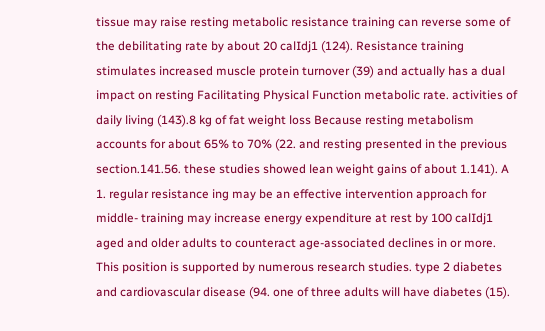tissue may raise resting metabolic resistance training can reverse some of the debilitating rate by about 20 calIdj1 (124). Resistance training stimulates increased muscle protein turnover (39) and actually has a dual impact on resting Facilitating Physical Function metabolic rate. activities of daily living (143).8 kg of fat weight loss Because resting metabolism accounts for about 65% to 70% (22. and resting presented in the previous section.141.56. these studies showed lean weight gains of about 1.141). A 1. regular resistance ing may be an effective intervention approach for middle- training may increase energy expenditure at rest by 100 calIdj1 aged and older adults to counteract age-associated declines in or more. This position is supported by numerous research studies. type 2 diabetes and cardiovascular disease (94. one of three adults will have diabetes (15).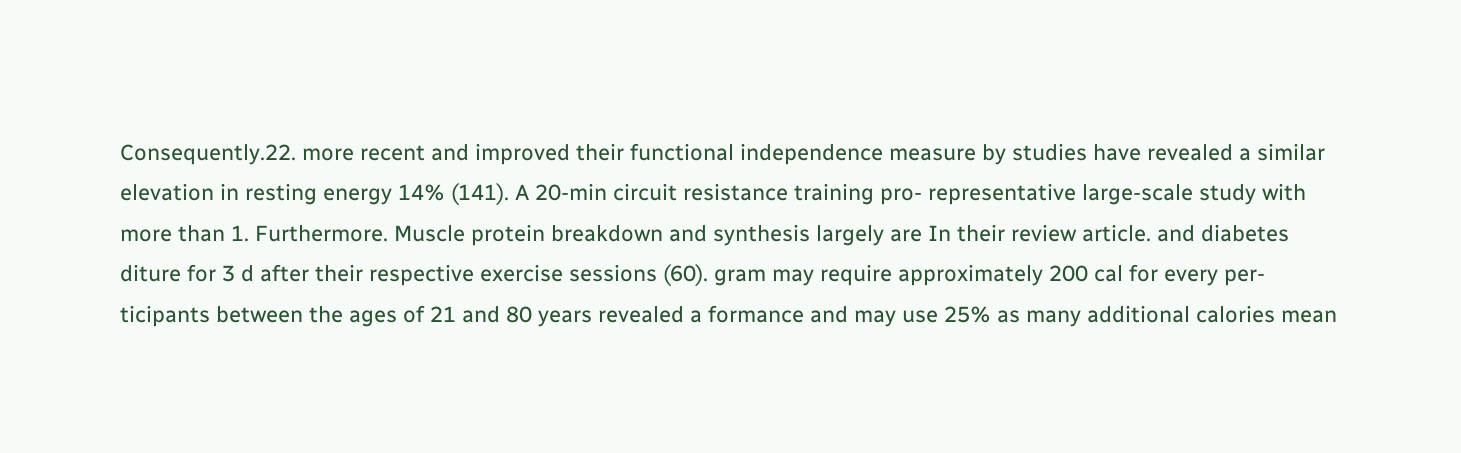Consequently.22. more recent and improved their functional independence measure by studies have revealed a similar elevation in resting energy 14% (141). A 20-min circuit resistance training pro- representative large-scale study with more than 1. Furthermore. Muscle protein breakdown and synthesis largely are In their review article. and diabetes diture for 3 d after their respective exercise sessions (60). gram may require approximately 200 cal for every per- ticipants between the ages of 21 and 80 years revealed a formance and may use 25% as many additional calories mean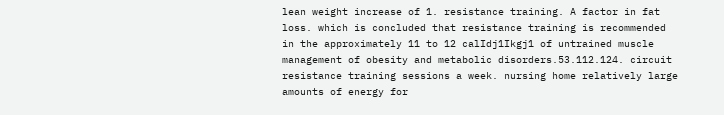lean weight increase of 1. resistance training. A factor in fat loss. which is concluded that resistance training is recommended in the approximately 11 to 12 calIdj1Ikgj1 of untrained muscle management of obesity and metabolic disorders.53.112.124. circuit resistance training sessions a week. nursing home relatively large amounts of energy for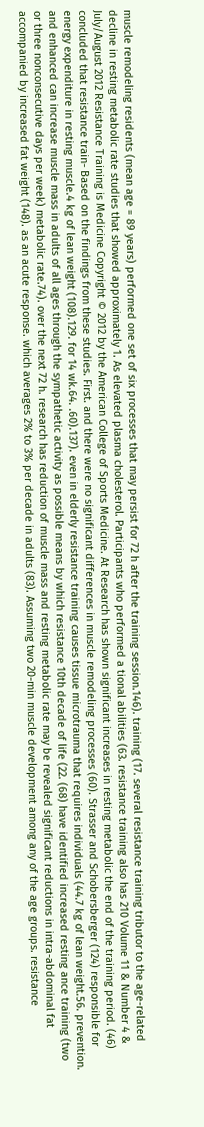muscle remodeling residents (mean age = 89 years) performed one set of six processes that may persist for 72 h after the training session.146). training (17. several resistance training tributor to the age-related decline in resting metabolic rate studies that showed approximately 1. As elevated plasma cholesterol. Participants who performed a tional abilities (63. resistance training also has 210 Volume 11 & Number 4 & July/August 2012 Resistance Training is Medicine Copyright © 2012 by the American College of Sports Medicine. At Research has shown significant increases in resting metabolic the end of the training period. (46) concluded that resistance train- Based on the findings from these studies. First. and there were no significant differences in muscle remodeling processes (60). Strasser and Schobersberger (124) responsible for energy expenditure in resting muscle.4 kg of lean weight (108).129. for 14 wk.64. .60).137). even in elderly resistance training causes tissue microtrauma that requires individuals (44.7 kg of lean weight.56. prevention. and enhanced can increase muscle mass in adults of all ages through the sympathetic activity as possible means by which resistance 10th decade of life (22. (68) have identified increased resting ance training (two or three nonconsecutive days per week) metabolic rate.74). over the next 72 h. research has reduction of muscle mass and resting metabolic rate may be revealed significant reductions in intra-abdominal fat accompanied by increased fat weight (148). as an acute response. which averages 2% to 3% per decade in adults (83). Assuming two 20-min muscle development among any of the age groups. resistance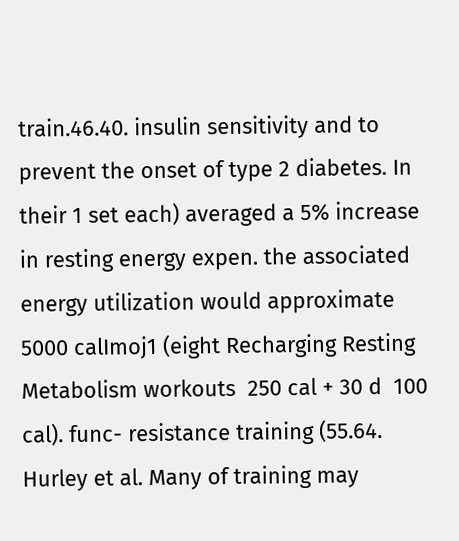train.46.40. insulin sensitivity and to prevent the onset of type 2 diabetes. In their 1 set each) averaged a 5% increase in resting energy expen. the associated energy utilization would approximate 5000 calImoj1 (eight Recharging Resting Metabolism workouts  250 cal + 30 d  100 cal). func- resistance training (55.64. Hurley et al. Many of training may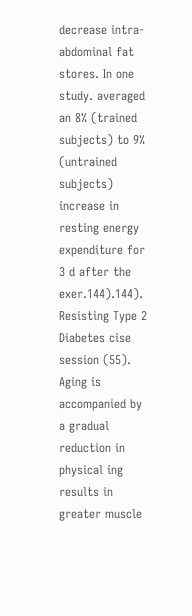decrease intra-abdominal fat stores. In one study. averaged an 8% (trained subjects) to 9% (untrained subjects) increase in resting energy expenditure for 3 d after the exer.144).144). Resisting Type 2 Diabetes cise session (55). Aging is accompanied by a gradual reduction in physical ing results in greater muscle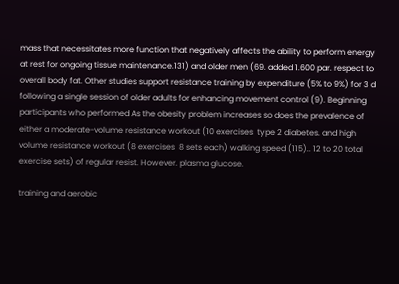mass that necessitates more function that negatively affects the ability to perform energy at rest for ongoing tissue maintenance.131) and older men (69. added 1.600 par. respect to overall body fat. Other studies support resistance training by expenditure (5% to 9%) for 3 d following a single session of older adults for enhancing movement control (9). Beginning participants who performed As the obesity problem increases so does the prevalence of either a moderate-volume resistance workout (10 exercises  type 2 diabetes. and high volume resistance workout (8 exercises  8 sets each) walking speed (115).. 12 to 20 total exercise sets) of regular resist. However. plasma glucose.

training and aerobic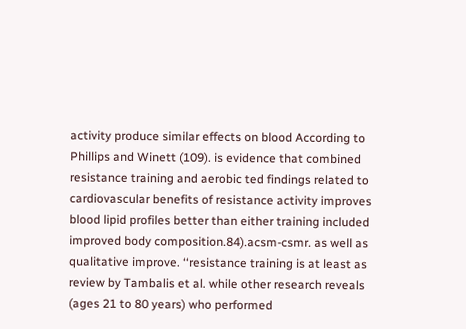activity produce similar effects on blood According to Phillips and Winett (109). is evidence that combined resistance training and aerobic ted findings related to cardiovascular benefits of resistance activity improves blood lipid profiles better than either training included improved body composition.84).acsm-csmr. as well as qualitative improve. ‘‘resistance training is at least as review by Tambalis et al. while other research reveals (ages 21 to 80 years) who performed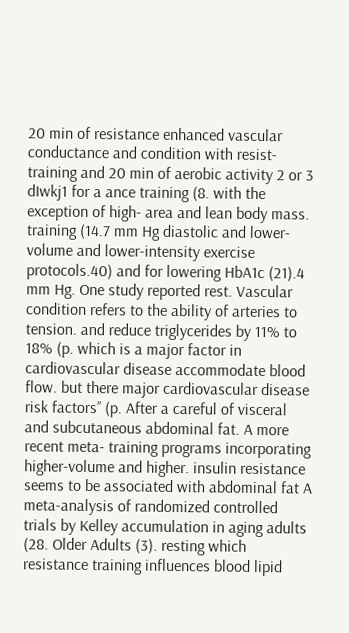20 min of resistance enhanced vascular conductance and condition with resist- training and 20 min of aerobic activity 2 or 3 dIwkj1 for a ance training (8. with the exception of high- area and lean body mass. training (14.7 mm Hg diastolic and lower-volume and lower-intensity exercise protocols.40) and for lowering HbA1c (21).4 mm Hg. One study reported rest. Vascular condition refers to the ability of arteries to tension. and reduce triglycerides by 11% to 18% (p. which is a major factor in cardiovascular disease accommodate blood flow. but there major cardiovascular disease risk factors’’ (p. After a careful of visceral and subcutaneous abdominal fat. A more recent meta- training programs incorporating higher-volume and higher. insulin resistance seems to be associated with abdominal fat A meta-analysis of randomized controlled trials by Kelley accumulation in aging adults (28. Older Adults (3). resting which resistance training influences blood lipid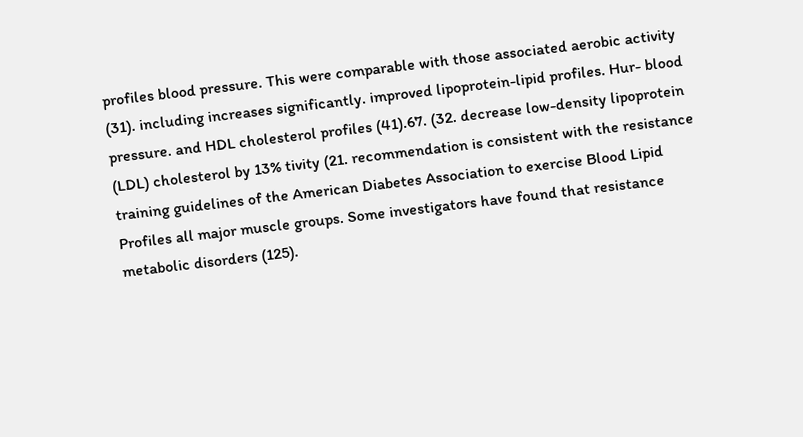profiles blood pressure. This were comparable with those associated aerobic activity (31). including increases significantly. improved lipoprotein-lipid profiles. Hur- blood pressure. and HDL cholesterol profiles (41).67. (32. decrease low-density lipoprotein (LDL) cholesterol by 13% tivity (21. recommendation is consistent with the resistance training guidelines of the American Diabetes Association to exercise Blood Lipid Profiles all major muscle groups. Some investigators have found that resistance metabolic disorders (125).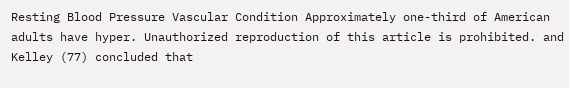Resting Blood Pressure Vascular Condition Approximately one-third of American adults have hyper. Unauthorized reproduction of this article is prohibited. and Kelley (77) concluded that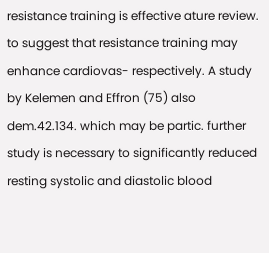resistance training is effective ature review. to suggest that resistance training may enhance cardiovas- respectively. A study by Kelemen and Effron (75) also dem.42.134. which may be partic. further study is necessary to significantly reduced resting systolic and diastolic blood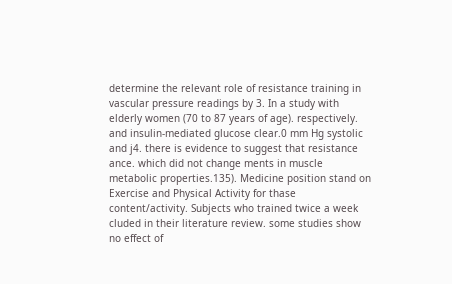determine the relevant role of resistance training in vascular pressure readings by 3. In a study with elderly women (70 to 87 years of age). respectively. and insulin-mediated glucose clear.0 mm Hg systolic and j4. there is evidence to suggest that resistance ance. which did not change ments in muscle metabolic properties.135). Medicine position stand on Exercise and Physical Activity for thase content/activity. Subjects who trained twice a week cluded in their literature review. some studies show no effect of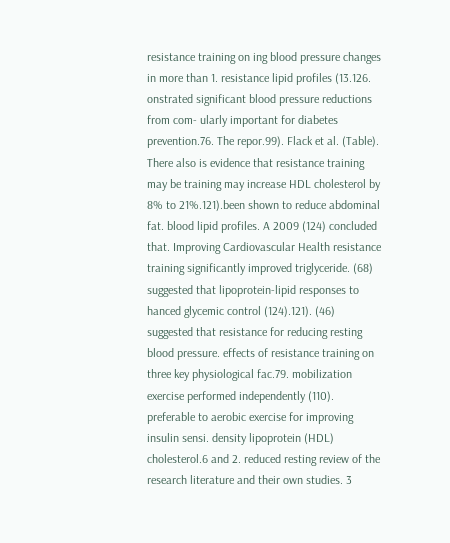resistance training on ing blood pressure changes in more than 1. resistance lipid profiles (13.126. onstrated significant blood pressure reductions from com- ularly important for diabetes prevention.76. The repor.99). Flack et al. (Table). There also is evidence that resistance training may be training may increase HDL cholesterol by 8% to 21%.121).been shown to reduce abdominal fat. blood lipid profiles. A 2009 (124) concluded that. Improving Cardiovascular Health resistance training significantly improved triglyceride. (68) suggested that lipoprotein-lipid responses to hanced glycemic control (124).121). (46) suggested that resistance for reducing resting blood pressure. effects of resistance training on three key physiological fac.79. mobilization exercise performed independently (110). preferable to aerobic exercise for improving insulin sensi. density lipoprotein (HDL) cholesterol.6 and 2. reduced resting review of the research literature and their own studies. 3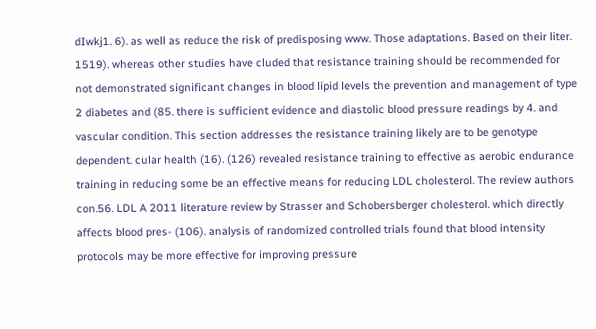dIwkj1. 6). as well as reduce the risk of predisposing www. Those adaptations. Based on their liter. 1519). whereas other studies have cluded that resistance training should be recommended for not demonstrated significant changes in blood lipid levels the prevention and management of type 2 diabetes and (85. there is sufficient evidence and diastolic blood pressure readings by 4. and vascular condition. This section addresses the resistance training likely are to be genotype dependent. cular health (16). (126) revealed resistance training to effective as aerobic endurance training in reducing some be an effective means for reducing LDL cholesterol. The review authors con.56. LDL A 2011 literature review by Strasser and Schobersberger cholesterol. which directly affects blood pres- (106). analysis of randomized controlled trials found that blood intensity protocols may be more effective for improving pressure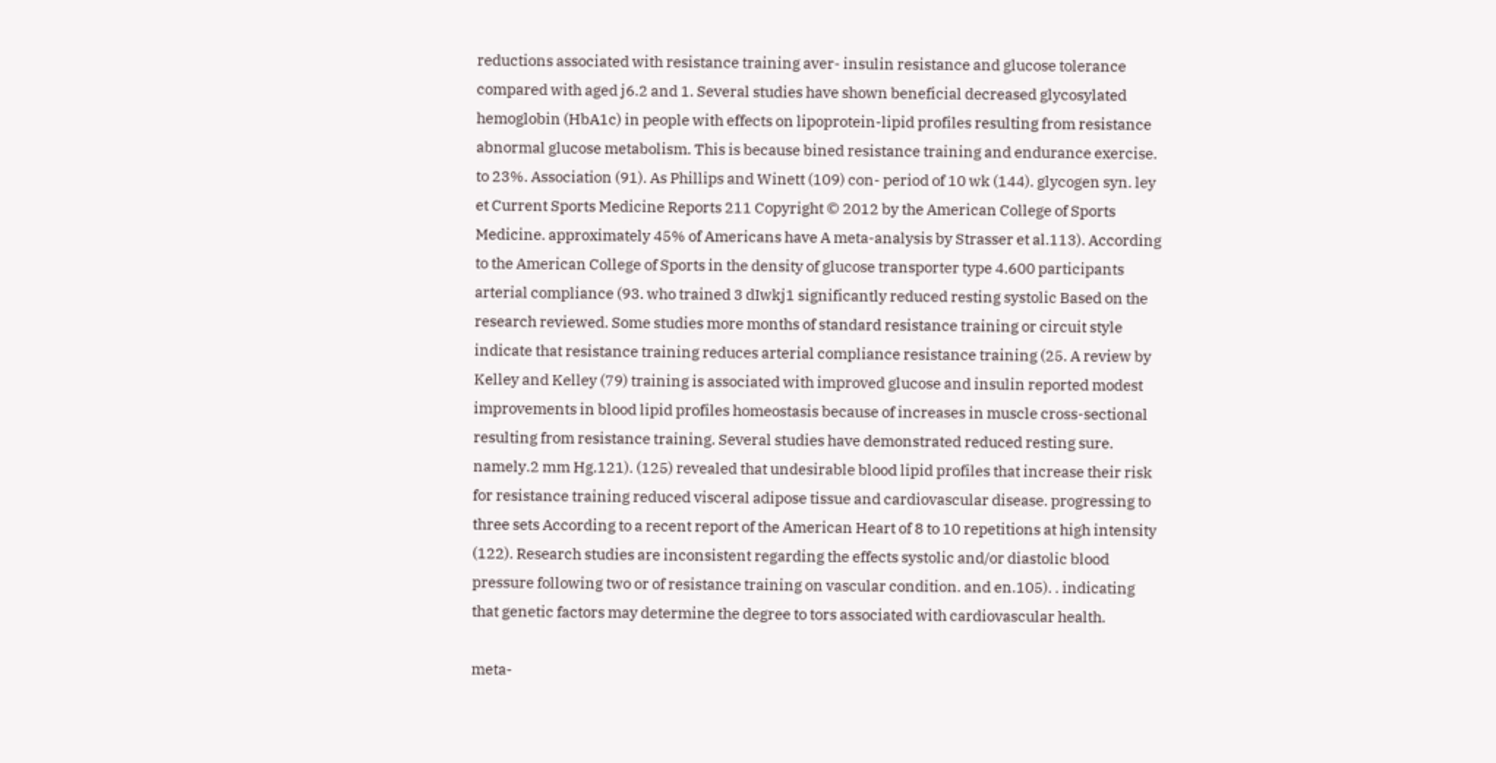reductions associated with resistance training aver- insulin resistance and glucose tolerance compared with aged j6.2 and 1. Several studies have shown beneficial decreased glycosylated hemoglobin (HbA1c) in people with effects on lipoprotein-lipid profiles resulting from resistance abnormal glucose metabolism. This is because bined resistance training and endurance exercise. to 23%. Association (91). As Phillips and Winett (109) con- period of 10 wk (144). glycogen syn. ley et Current Sports Medicine Reports 211 Copyright © 2012 by the American College of Sports Medicine. approximately 45% of Americans have A meta-analysis by Strasser et al.113). According to the American College of Sports in the density of glucose transporter type 4.600 participants arterial compliance (93. who trained 3 dIwkj1 significantly reduced resting systolic Based on the research reviewed. Some studies more months of standard resistance training or circuit style indicate that resistance training reduces arterial compliance resistance training (25. A review by Kelley and Kelley (79) training is associated with improved glucose and insulin reported modest improvements in blood lipid profiles homeostasis because of increases in muscle cross-sectional resulting from resistance training. Several studies have demonstrated reduced resting sure. namely.2 mm Hg.121). (125) revealed that undesirable blood lipid profiles that increase their risk for resistance training reduced visceral adipose tissue and cardiovascular disease. progressing to three sets According to a recent report of the American Heart of 8 to 10 repetitions at high intensity (122). Research studies are inconsistent regarding the effects systolic and/or diastolic blood pressure following two or of resistance training on vascular condition. and en.105). . indicating that genetic factors may determine the degree to tors associated with cardiovascular health.

meta-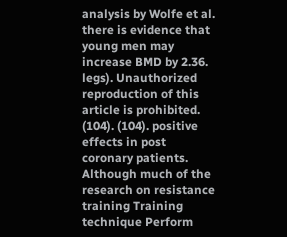analysis by Wolfe et al. there is evidence that young men may increase BMD by 2.36. legs). Unauthorized reproduction of this article is prohibited. (104). (104). positive effects in post coronary patients. Although much of the research on resistance training Training technique Perform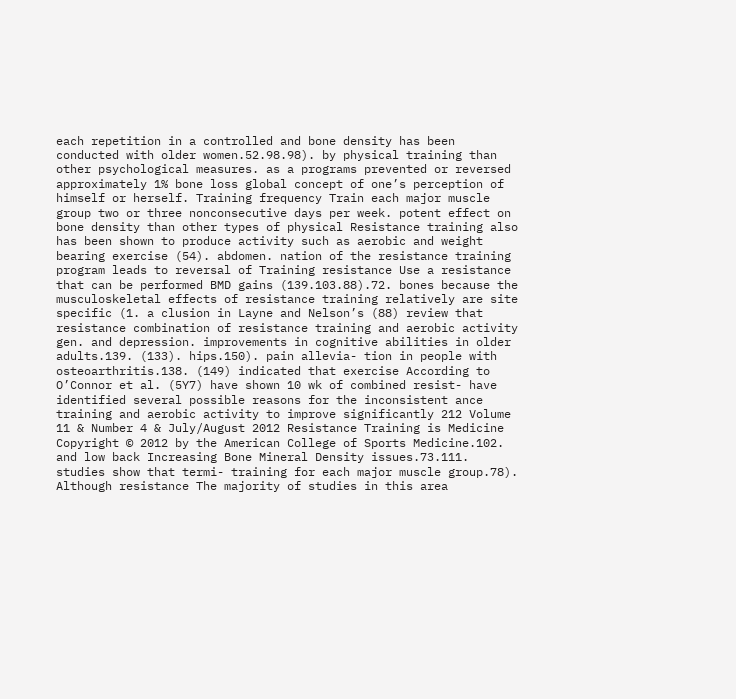each repetition in a controlled and bone density has been conducted with older women.52.98.98). by physical training than other psychological measures. as a programs prevented or reversed approximately 1% bone loss global concept of one’s perception of himself or herself. Training frequency Train each major muscle group two or three nonconsecutive days per week. potent effect on bone density than other types of physical Resistance training also has been shown to produce activity such as aerobic and weight bearing exercise (54). abdomen. nation of the resistance training program leads to reversal of Training resistance Use a resistance that can be performed BMD gains (139.103.88).72. bones because the musculoskeletal effects of resistance training relatively are site specific (1. a clusion in Layne and Nelson’s (88) review that resistance combination of resistance training and aerobic activity gen. and depression. improvements in cognitive abilities in older adults.139. (133). hips.150). pain allevia- tion in people with osteoarthritis.138. (149) indicated that exercise According to O’Connor et al. (5Y7) have shown 10 wk of combined resist- have identified several possible reasons for the inconsistent ance training and aerobic activity to improve significantly 212 Volume 11 & Number 4 & July/August 2012 Resistance Training is Medicine Copyright © 2012 by the American College of Sports Medicine.102. and low back Increasing Bone Mineral Density issues.73.111. studies show that termi- training for each major muscle group.78). Although resistance The majority of studies in this area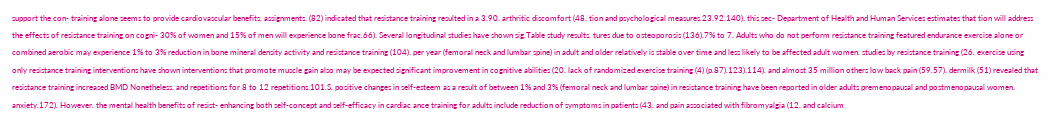support the con- training alone seems to provide cardiovascular benefits. assignments. (82) indicated that resistance training resulted in a 3.90. arthritic discomfort (48. tion and psychological measures.23.92.140). this sec- Department of Health and Human Services estimates that tion will address the effects of resistance training on cogni- 30% of women and 15% of men will experience bone frac.66). Several longitudinal studies have shown sig.Table study results. tures due to osteoporosis (136).7% to 7. Adults who do not perform resistance training featured endurance exercise alone or combined aerobic may experience 1% to 3% reduction in bone mineral density activity and resistance training (104). per year (femoral neck and lumbar spine) in adult and older relatively is stable over time and less likely to be affected adult women. studies by resistance training (26. exercise using only resistance training interventions have shown interventions that promote muscle gain also may be expected significant improvement in cognitive abilities (20. lack of randomized exercise training (4) (p.87).123).114). and almost 35 million others low back pain (59.57). dermilk (51) revealed that resistance training increased BMD Nonetheless. and repetitions for 8 to 12 repetitions.101.S. positive changes in self-esteem as a result of between 1% and 3% (femoral neck and lumbar spine) in resistance training have been reported in older adults premenopausal and postmenopausal women. anxiety.172). However. the mental health benefits of resist- enhancing both self-concept and self-efficacy in cardiac ance training for adults include reduction of symptoms in patients (43. and pain associated with fibromyalgia (12. and calcium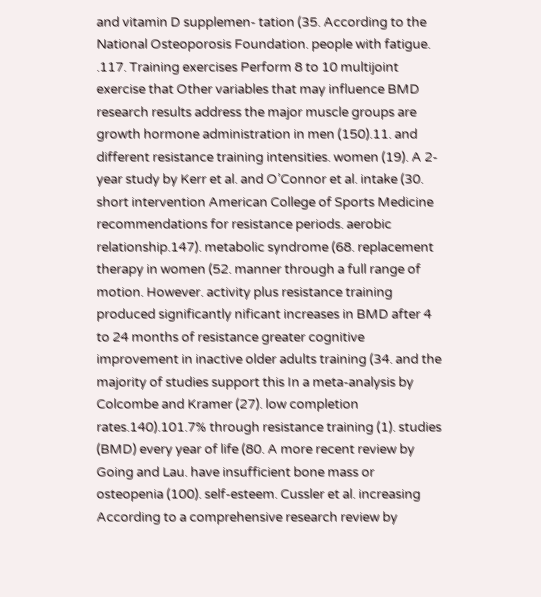and vitamin D supplemen- tation (35. According to the National Osteoporosis Foundation. people with fatigue. .117. Training exercises Perform 8 to 10 multijoint exercise that Other variables that may influence BMD research results address the major muscle groups are growth hormone administration in men (150).11. and different resistance training intensities. women (19). A 2-year study by Kerr et al. and O’Connor et al. intake (30. short intervention American College of Sports Medicine recommendations for resistance periods. aerobic relationship.147). metabolic syndrome (68. replacement therapy in women (52. manner through a full range of motion. However. activity plus resistance training produced significantly nificant increases in BMD after 4 to 24 months of resistance greater cognitive improvement in inactive older adults training (34. and the majority of studies support this In a meta-analysis by Colcombe and Kramer (27). low completion rates.140).101.7% through resistance training (1). studies (BMD) every year of life (80. A more recent review by Going and Lau. have insufficient bone mass or osteopenia (100). self-esteem. Cussler et al. increasing According to a comprehensive research review by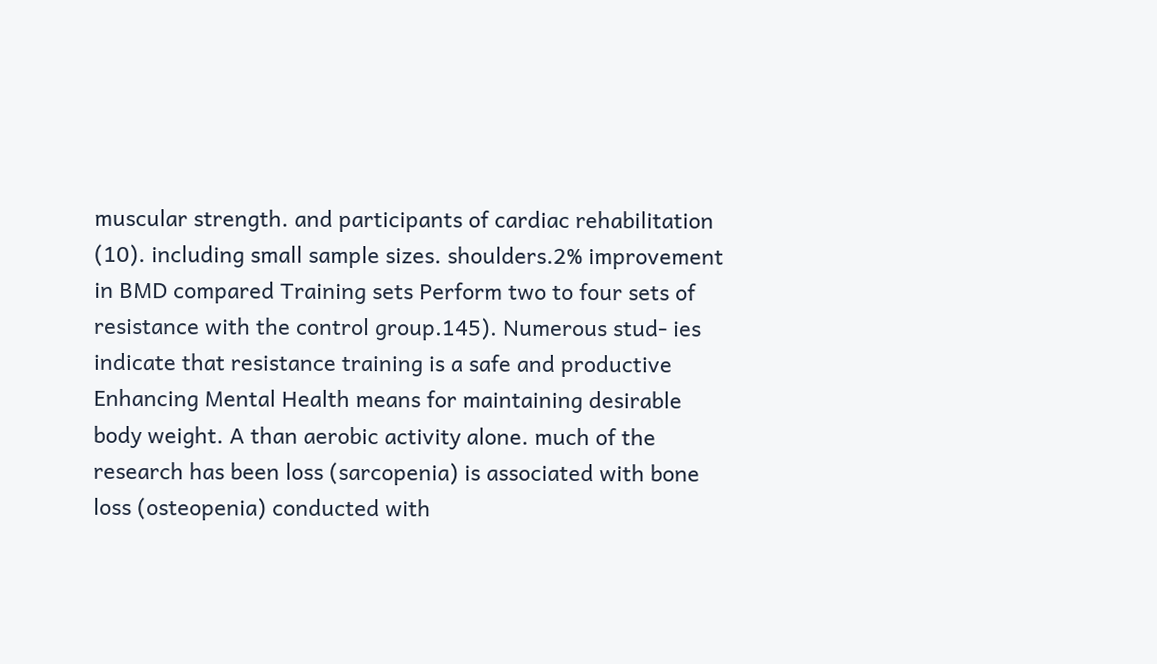muscular strength. and participants of cardiac rehabilitation (10). including small sample sizes. shoulders.2% improvement in BMD compared Training sets Perform two to four sets of resistance with the control group.145). Numerous stud- ies indicate that resistance training is a safe and productive Enhancing Mental Health means for maintaining desirable body weight. A than aerobic activity alone. much of the research has been loss (sarcopenia) is associated with bone loss (osteopenia) conducted with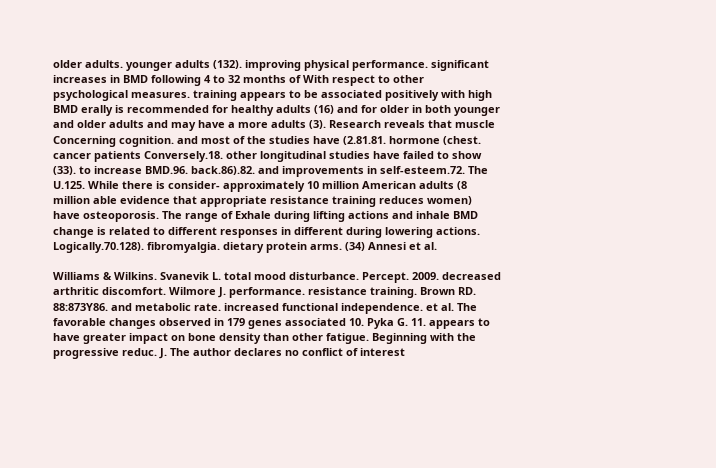older adults. younger adults (132). improving physical performance. significant increases in BMD following 4 to 32 months of With respect to other psychological measures. training appears to be associated positively with high BMD erally is recommended for healthy adults (16) and for older in both younger and older adults and may have a more adults (3). Research reveals that muscle Concerning cognition. and most of the studies have (2.81.81. hormone (chest. cancer patients Conversely.18. other longitudinal studies have failed to show (33). to increase BMD.96. back.86).82. and improvements in self-esteem.72. The U.125. While there is consider- approximately 10 million American adults (8 million able evidence that appropriate resistance training reduces women) have osteoporosis. The range of Exhale during lifting actions and inhale BMD change is related to different responses in different during lowering actions. Logically.70.128). fibromyalgia. dietary protein arms. (34) Annesi et al.

Williams & Wilkins. Svanevik L. total mood disturbance. Percept. 2009. decreased arthritic discomfort. Wilmore J. performance. resistance training. Brown RD. 88:873Y86. and metabolic rate. increased functional independence. et al. The favorable changes observed in 179 genes associated 10. Pyka G. 11. appears to have greater impact on bone density than other fatigue. Beginning with the progressive reduc. J. The author declares no conflict of interest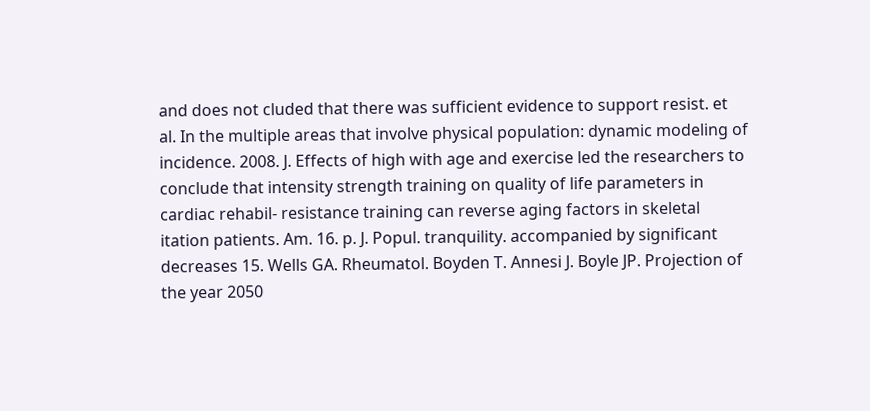and does not cluded that there was sufficient evidence to support resist. et al. In the multiple areas that involve physical population: dynamic modeling of incidence. 2008. J. Effects of high with age and exercise led the researchers to conclude that intensity strength training on quality of life parameters in cardiac rehabil- resistance training can reverse aging factors in skeletal itation patients. Am. 16. p. J. Popul. tranquility. accompanied by significant decreases 15. Wells GA. Rheumatol. Boyden T. Annesi J. Boyle JP. Projection of the year 2050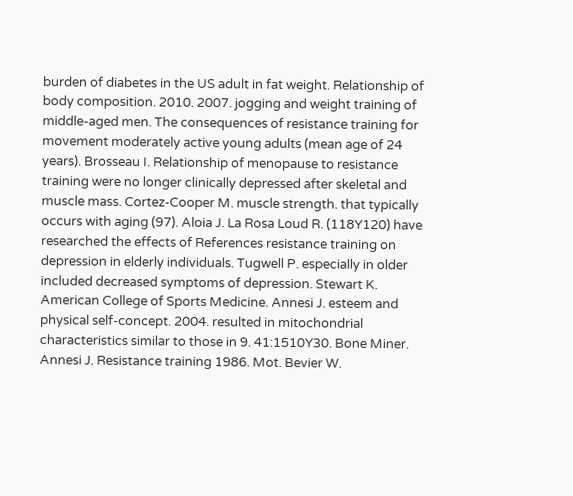burden of diabetes in the US adult in fat weight. Relationship of body composition. 2010. 2007. jogging and weight training of middle-aged men. The consequences of resistance training for movement moderately active young adults (mean age of 24 years). Brosseau I. Relationship of menopause to resistance training were no longer clinically depressed after skeletal and muscle mass. Cortez-Cooper M. muscle strength. that typically occurs with aging (97). Aloia J. La Rosa Loud R. (118Y120) have researched the effects of References resistance training on depression in elderly individuals. Tugwell P. especially in older included decreased symptoms of depression. Stewart K. American College of Sports Medicine. Annesi J. esteem and physical self-concept. 2004. resulted in mitochondrial characteristics similar to those in 9. 41:1510Y30. Bone Miner. Annesi J. Resistance training 1986. Mot. Bevier W.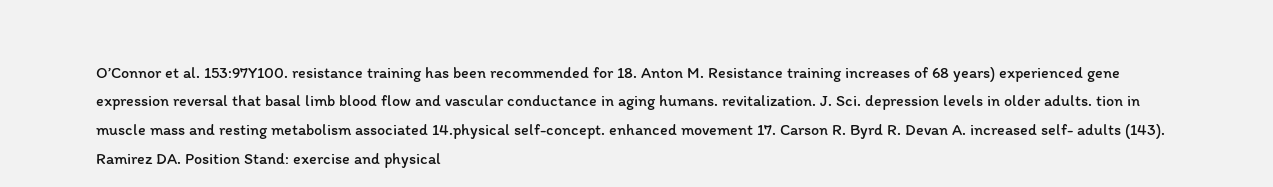O’Connor et al. 153:97Y100. resistance training has been recommended for 18. Anton M. Resistance training increases of 68 years) experienced gene expression reversal that basal limb blood flow and vascular conductance in aging humans. revitalization. J. Sci. depression levels in older adults. tion in muscle mass and resting metabolism associated 14.physical self-concept. enhanced movement 17. Carson R. Byrd R. Devan A. increased self- adults (143). Ramirez DA. Position Stand: exercise and physical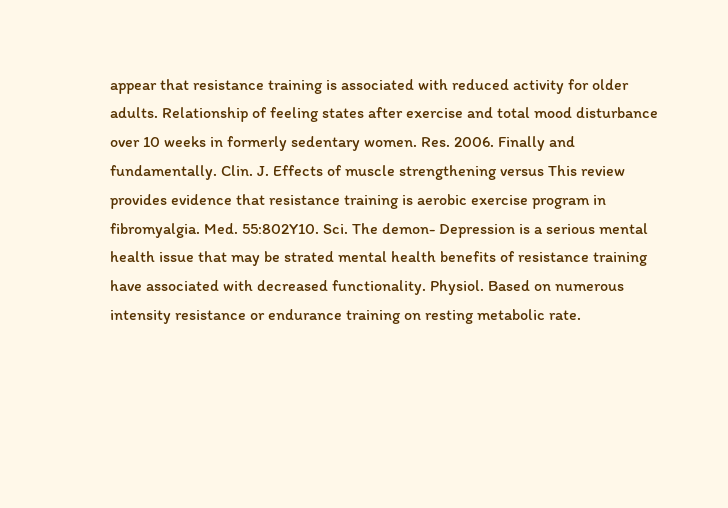appear that resistance training is associated with reduced activity for older adults. Relationship of feeling states after exercise and total mood disturbance over 10 weeks in formerly sedentary women. Res. 2006. Finally and fundamentally. Clin. J. Effects of muscle strengthening versus This review provides evidence that resistance training is aerobic exercise program in fibromyalgia. Med. 55:802Y10. Sci. The demon- Depression is a serious mental health issue that may be strated mental health benefits of resistance training have associated with decreased functionality. Physiol. Based on numerous intensity resistance or endurance training on resting metabolic rate.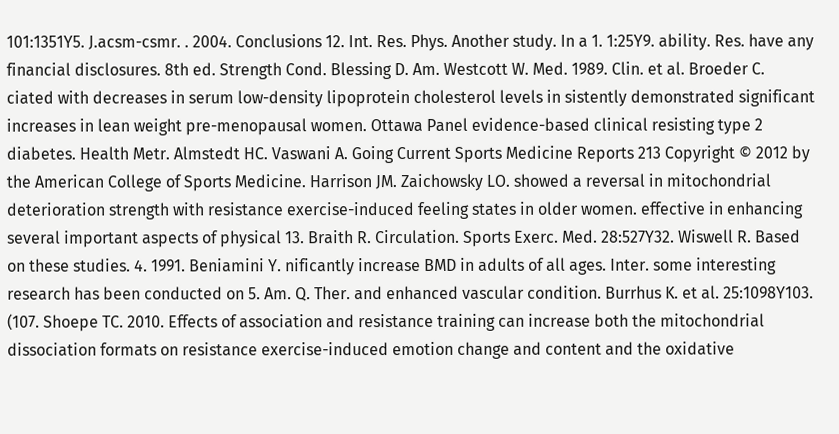101:1351Y5. J.acsm-csmr. . 2004. Conclusions 12. Int. Res. Phys. Another study. In a 1. 1:25Y9. ability. Res. have any financial disclosures. 8th ed. Strength Cond. Blessing D. Am. Westcott W. Med. 1989. Clin. et al. Broeder C. ciated with decreases in serum low-density lipoprotein cholesterol levels in sistently demonstrated significant increases in lean weight pre-menopausal women. Ottawa Panel evidence-based clinical resisting type 2 diabetes. Health Metr. Almstedt HC. Vaswani A. Going Current Sports Medicine Reports 213 Copyright © 2012 by the American College of Sports Medicine. Harrison JM. Zaichowsky LO. showed a reversal in mitochondrial deterioration strength with resistance exercise-induced feeling states in older women. effective in enhancing several important aspects of physical 13. Braith R. Circulation. Sports Exerc. Med. 28:527Y32. Wiswell R. Based on these studies. 4. 1991. Beniamini Y. nificantly increase BMD in adults of all ages. Inter. some interesting research has been conducted on 5. Am. Q. Ther. and enhanced vascular condition. Burrhus K. et al. 25:1098Y103. (107. Shoepe TC. 2010. Effects of association and resistance training can increase both the mitochondrial dissociation formats on resistance exercise-induced emotion change and content and the oxidative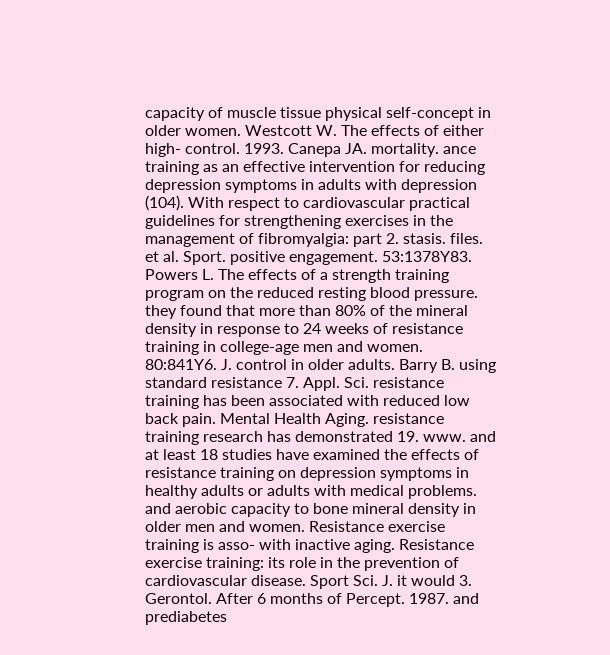capacity of muscle tissue physical self-concept in older women. Westcott W. The effects of either high- control. 1993. Canepa JA. mortality. ance training as an effective intervention for reducing depression symptoms in adults with depression (104). With respect to cardiovascular practical guidelines for strengthening exercises in the management of fibromyalgia: part 2. stasis. files. et al. Sport. positive engagement. 53:1378Y83. Powers L. The effects of a strength training program on the reduced resting blood pressure. they found that more than 80% of the mineral density in response to 24 weeks of resistance training in college-age men and women. 80:841Y6. J. control in older adults. Barry B. using standard resistance 7. Appl. Sci. resistance training has been associated with reduced low back pain. Mental Health Aging. resistance training research has demonstrated 19. www. and at least 18 studies have examined the effects of resistance training on depression symptoms in healthy adults or adults with medical problems. and aerobic capacity to bone mineral density in older men and women. Resistance exercise training is asso- with inactive aging. Resistance exercise training: its role in the prevention of cardiovascular disease. Sport Sci. J. it would 3. Gerontol. After 6 months of Percept. 1987. and prediabetes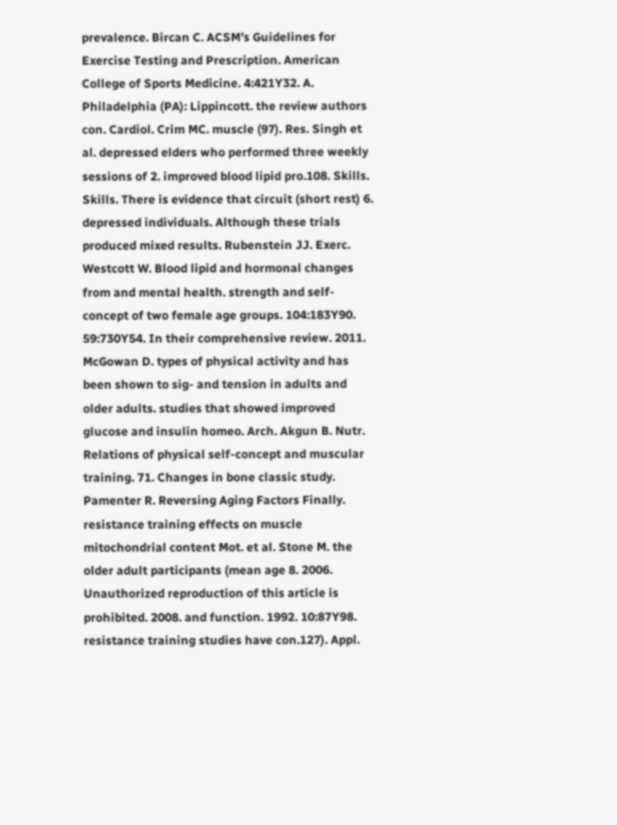prevalence. Bircan C. ACSM’s Guidelines for Exercise Testing and Prescription. American College of Sports Medicine. 4:421Y32. A. Philadelphia (PA): Lippincott. the review authors con. Cardiol. Crim MC. muscle (97). Res. Singh et al. depressed elders who performed three weekly sessions of 2. improved blood lipid pro.108. Skills. Skills. There is evidence that circuit (short rest) 6. depressed individuals. Although these trials produced mixed results. Rubenstein JJ. Exerc. Westcott W. Blood lipid and hormonal changes from and mental health. strength and self-concept of two female age groups. 104:183Y90. 59:730Y54. In their comprehensive review. 2011. McGowan D. types of physical activity and has been shown to sig- and tension in adults and older adults. studies that showed improved glucose and insulin homeo. Arch. Akgun B. Nutr. Relations of physical self-concept and muscular training. 71. Changes in bone classic study. Pamenter R. Reversing Aging Factors Finally. resistance training effects on muscle mitochondrial content Mot. et al. Stone M. the older adult participants (mean age 8. 2006. Unauthorized reproduction of this article is prohibited. 2008. and function. 1992. 10:87Y98. resistance training studies have con.127). Appl.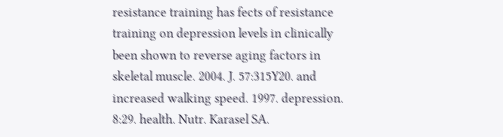resistance training has fects of resistance training on depression levels in clinically been shown to reverse aging factors in skeletal muscle. 2004. J. 57:315Y20. and increased walking speed. 1997. depression. 8:29. health. Nutr. Karasel SA.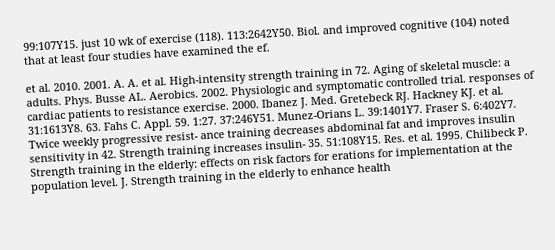99:107Y15. just 10 wk of exercise (118). 113:2642Y50. Biol. and improved cognitive (104) noted that at least four studies have examined the ef.

et al. 2010. 2001. A. A. et al. High-intensity strength training in 72. Aging of skeletal muscle: a adults. Phys. Busse AL. Aerobics. 2002. Physiologic and symptomatic controlled trial. responses of cardiac patients to resistance exercise. 2000. Ibanez J. Med. Gretebeck RJ. Hackney KJ. et al. 31:1613Y8. 63. Fahs C. Appl. 59. 1:27. 37:246Y51. Munez-Orians L. 39:1401Y7. Fraser S. 6:402Y7. Twice weekly progressive resist- ance training decreases abdominal fat and improves insulin sensitivity in 42. Strength training increases insulin- 35. 51:108Y15. Res. et al. 1995. Chilibeck P. Strength training in the elderly: effects on risk factors for erations for implementation at the population level. J. Strength training in the elderly to enhance health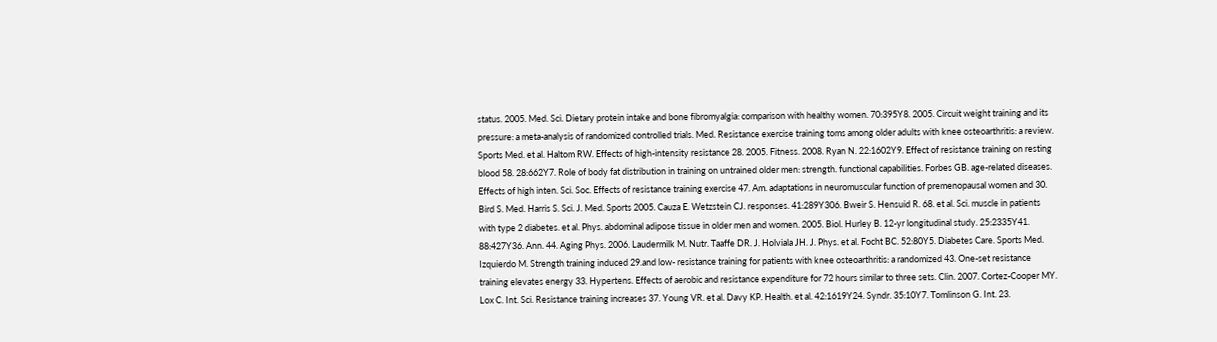status. 2005. Med. Sci. Dietary protein intake and bone fibromyalgia: comparison with healthy women. 70:395Y8. 2005. Circuit weight training and its pressure: a meta-analysis of randomized controlled trials. Med. Resistance exercise training toms among older adults with knee osteoarthritis: a review. Sports Med. et al. Haltom RW. Effects of high-intensity resistance 28. 2005. Fitness. 2008. Ryan N. 22:1602Y9. Effect of resistance training on resting blood 58. 28:662Y7. Role of body fat distribution in training on untrained older men: strength. functional capabilities. Forbes GB. age-related diseases. Effects of high inten. Sci. Soc. Effects of resistance training exercise 47. Am. adaptations in neuromuscular function of premenopausal women and 30. Bird S. Med. Harris S. Sci. J. Med. Sports 2005. Cauza E. Wetzstein CJ. responses. 41:289Y306. Bweir S. Hensuid R. 68. et al. Sci. muscle in patients with type 2 diabetes. et al. Phys. abdominal adipose tissue in older men and women. 2005. Biol. Hurley B. 12-yr longitudinal study. 25:2335Y41. 88:427Y36. Ann. 44. Aging Phys. 2006. Laudermilk M. Nutr. Taaffe DR. J. Holviala JH. J. Phys. et al. Focht BC. 52:80Y5. Diabetes Care. Sports Med. Izquierdo M. Strength training induced 29.and low- resistance training for patients with knee osteoarthritis: a randomized 43. One-set resistance training elevates energy 33. Hypertens. Effects of aerobic and resistance expenditure for 72 hours similar to three sets. Clin. 2007. Cortez-Cooper MY. Lox C. Int. Sci. Resistance training increases 37. Young VR. et al. Davy KP. Health. et al. 42:1619Y24. Syndr. 35:10Y7. Tomlinson G. Int. 23.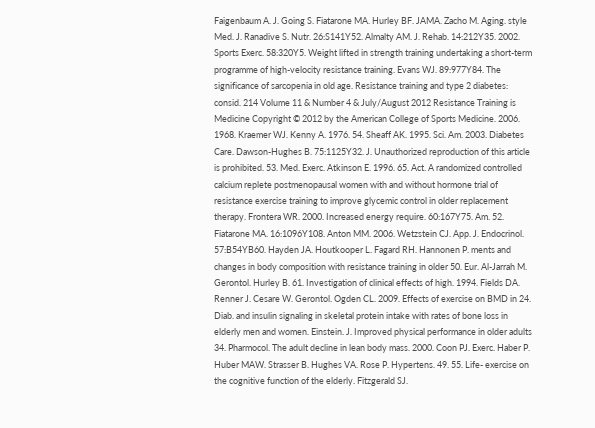Faigenbaum A. J. Going S. Fiatarone MA. Hurley BF. JAMA. Zacho M. Aging. style Med. J. Ranadive S. Nutr. 26:S141Y52. Almalty AM. J. Rehab. 14:212Y35. 2002. Sports Exerc. 58:320Y5. Weight lifted in strength training undertaking a short-term programme of high-velocity resistance training. Evans WJ. 89:977Y84. The significance of sarcopenia in old age. Resistance training and type 2 diabetes: consid. 214 Volume 11 & Number 4 & July/August 2012 Resistance Training is Medicine Copyright © 2012 by the American College of Sports Medicine. 2006. 1968. Kraemer WJ. Kenny A. 1976. 54. Sheaff AK. 1995. Sci. Am. 2003. Diabetes Care. Dawson-Hughes B. 75:1125Y32. J. Unauthorized reproduction of this article is prohibited. 53. Med. Exerc. Atkinson E. 1996. 65. Act. A randomized controlled calcium replete postmenopausal women with and without hormone trial of resistance exercise training to improve glycemic control in older replacement therapy. Frontera WR. 2000. Increased energy require. 60:167Y75. Am. 52. Fiatarone MA. 16:1096Y108. Anton MM. 2006. Wetzstein CJ. App. J. Endocrinol. 57:B54YB60. Hayden JA. Houtkooper L. Fagard RH. Hannonen P. ments and changes in body composition with resistance training in older 50. Eur. Al-Jarrah M. Gerontol. Hurley B. 61. Investigation of clinical effects of high. 1994. Fields DA. Renner J. Cesare W. Gerontol. Ogden CL. 2009. Effects of exercise on BMD in 24. Diab. and insulin signaling in skeletal protein intake with rates of bone loss in elderly men and women. Einstein. J. Improved physical performance in older adults 34. Pharmocol. The adult decline in lean body mass. 2000. Coon PJ. Exerc. Haber P. Huber MAW. Strasser B. Hughes VA. Rose P. Hypertens. 49. 55. Life- exercise on the cognitive function of the elderly. Fitzgerald SJ.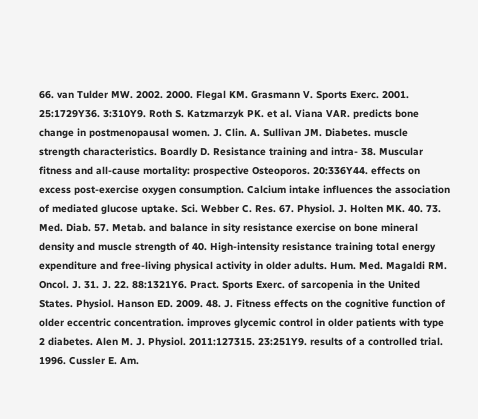66. van Tulder MW. 2002. 2000. Flegal KM. Grasmann V. Sports Exerc. 2001. 25:1729Y36. 3:310Y9. Roth S. Katzmarzyk PK. et al. Viana VAR. predicts bone change in postmenopausal women. J. Clin. A. Sullivan JM. Diabetes. muscle strength characteristics. Boardly D. Resistance training and intra- 38. Muscular fitness and all-cause mortality: prospective Osteoporos. 20:336Y44. effects on excess post-exercise oxygen consumption. Calcium intake influences the association of mediated glucose uptake. Sci. Webber C. Res. 67. Physiol. J. Holten MK. 40. 73. Med. Diab. 57. Metab. and balance in sity resistance exercise on bone mineral density and muscle strength of 40. High-intensity resistance training total energy expenditure and free-living physical activity in older adults. Hum. Med. Magaldi RM. Oncol. J. 31. J. 22. 88:1321Y6. Pract. Sports Exerc. of sarcopenia in the United States. Physiol. Hanson ED. 2009. 48. J. Fitness effects on the cognitive function of older eccentric concentration. improves glycemic control in older patients with type 2 diabetes. Alen M. J. Physiol. 2011:127315. 23:251Y9. results of a controlled trial. 1996. Cussler E. Am.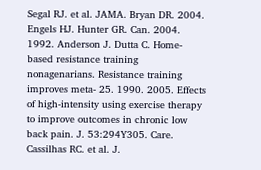Segal RJ. et al. JAMA. Bryan DR. 2004. Engels HJ. Hunter GR. Can. 2004. 1992. Anderson J. Dutta C. Home-based resistance training nonagenarians. Resistance training improves meta- 25. 1990. 2005. Effects of high-intensity using exercise therapy to improve outcomes in chronic low back pain. J. 53:294Y305. Care. Cassilhas RC. et al. J.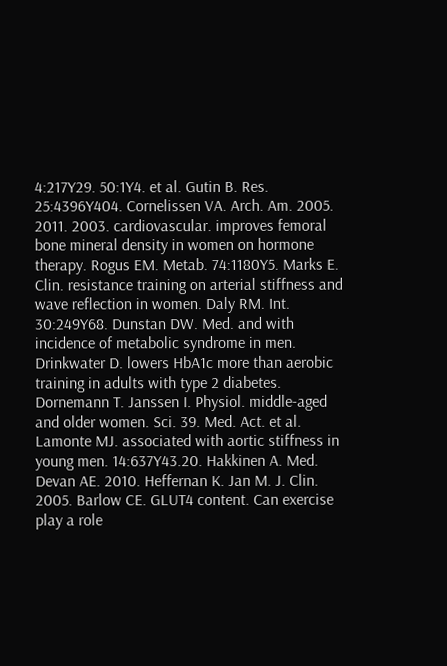4:217Y29. 50:1Y4. et al. Gutin B. Res. 25:4396Y404. Cornelissen VA. Arch. Am. 2005. 2011. 2003. cardiovascular. improves femoral bone mineral density in women on hormone therapy. Rogus EM. Metab. 74:1180Y5. Marks E. Clin. resistance training on arterial stiffness and wave reflection in women. Daly RM. Int. 30:249Y68. Dunstan DW. Med. and with incidence of metabolic syndrome in men. Drinkwater D. lowers HbA1c more than aerobic training in adults with type 2 diabetes. Dornemann T. Janssen I. Physiol. middle-aged and older women. Sci. 39. Med. Act. et al. Lamonte MJ. associated with aortic stiffness in young men. 14:637Y43.20. Hakkinen A. Med. Devan AE. 2010. Heffernan K. Jan M. J. Clin. 2005. Barlow CE. GLUT4 content. Can exercise play a role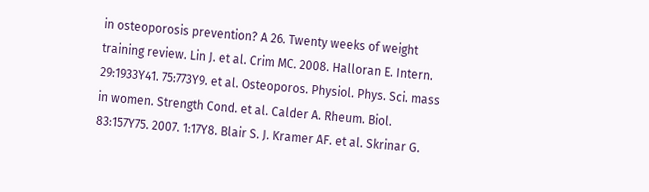in osteoporosis prevention? A 26. Twenty weeks of weight training review. Lin J. et al. Crim MC. 2008. Halloran E. Intern. 29:1933Y41. 75:773Y9. et al. Osteoporos. Physiol. Phys. Sci. mass in women. Strength Cond. et al. Calder A. Rheum. Biol. 83:157Y75. 2007. 1:17Y8. Blair S. J. Kramer AF. et al. Skrinar G.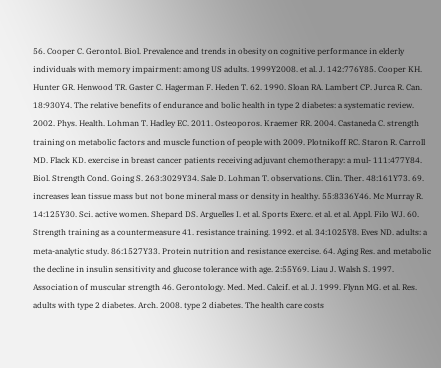56. Cooper C. Gerontol. Biol. Prevalence and trends in obesity on cognitive performance in elderly individuals with memory impairment: among US adults. 1999Y2008. et al. J. 142:776Y85. Cooper KH. Hunter GR. Henwood TR. Gaster C. Hagerman F. Heden T. 62. 1990. Sloan RA. Lambert CP. Jurca R. Can. 18:930Y4. The relative benefits of endurance and bolic health in type 2 diabetes: a systematic review. 2002. Phys. Health. Lohman T. Hadley EC. 2011. Osteoporos. Kraemer RR. 2004. Castaneda C. strength training on metabolic factors and muscle function of people with 2009. Plotnikoff RC. Staron R. Carroll MD. Flack KD. exercise in breast cancer patients receiving adjuvant chemotherapy: a mul- 111:477Y84. Biol. Strength Cond. Going S. 263:3029Y34. Sale D. Lohman T. observations. Clin. Ther. 48:161Y73. 69. increases lean tissue mass but not bone mineral mass or density in healthy. 55:8336Y46. Mc Murray R. 14:125Y30. Sci. active women. Shepard DS. Arguelles I. et al. Sports Exerc. et al. et al. Appl. Filo WJ. 60. Strength training as a countermeasure 41. resistance training. 1992. et al. 34:1025Y8. Eves ND. adults: a meta-analytic study. 86:1527Y33. Protein nutrition and resistance exercise. 64. Aging Res. and metabolic the decline in insulin sensitivity and glucose tolerance with age. 2:55Y69. Liau J. Walsh S. 1997. Association of muscular strength 46. Gerontology. Med. Med. Calcif. et al. J. 1999. Flynn MG. et al. Res. adults with type 2 diabetes. Arch. 2008. type 2 diabetes. The health care costs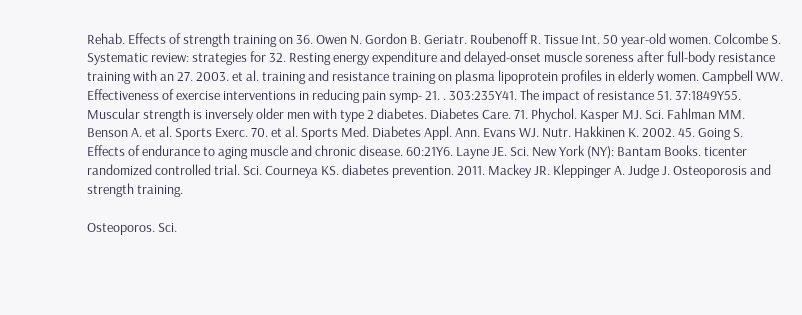Rehab. Effects of strength training on 36. Owen N. Gordon B. Geriatr. Roubenoff R. Tissue Int. 50 year-old women. Colcombe S. Systematic review: strategies for 32. Resting energy expenditure and delayed-onset muscle soreness after full-body resistance training with an 27. 2003. et al. training and resistance training on plasma lipoprotein profiles in elderly women. Campbell WW. Effectiveness of exercise interventions in reducing pain symp- 21. . 303:235Y41. The impact of resistance 51. 37:1849Y55. Muscular strength is inversely older men with type 2 diabetes. Diabetes Care. 71. Phychol. Kasper MJ. Sci. Fahlman MM. Benson A. et al. Sports Exerc. 70. et al. Sports Med. Diabetes Appl. Ann. Evans WJ. Nutr. Hakkinen K. 2002. 45. Going S. Effects of endurance to aging muscle and chronic disease. 60:21Y6. Layne JE. Sci. New York (NY): Bantam Books. ticenter randomized controlled trial. Sci. Courneya KS. diabetes prevention. 2011. Mackey JR. Kleppinger A. Judge J. Osteoporosis and strength training.

Osteoporos. Sci.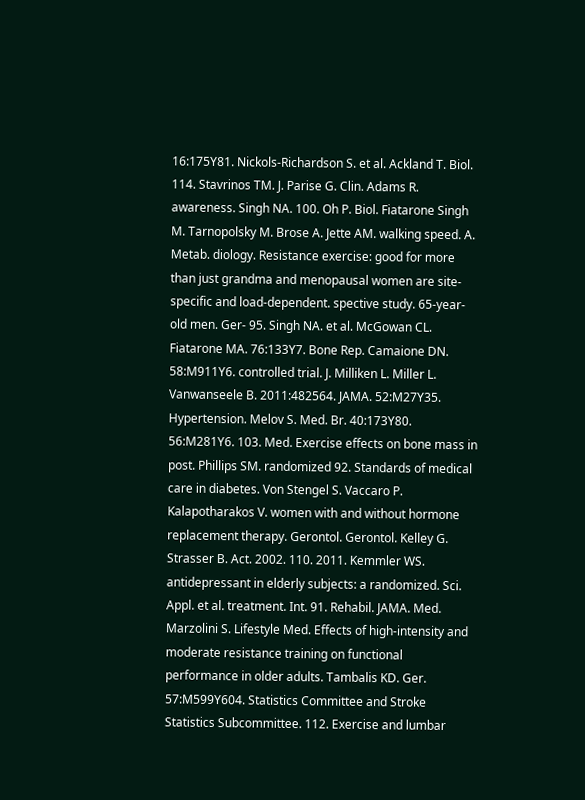16:175Y81. Nickols-Richardson S. et al. Ackland T. Biol. 114. Stavrinos TM. J. Parise G. Clin. Adams R. awareness. Singh NA. 100. Oh P. Biol. Fiatarone Singh M. Tarnopolsky M. Brose A. Jette AM. walking speed. A. Metab. diology. Resistance exercise: good for more than just grandma and menopausal women are site-specific and load-dependent. spective study. 65-year-old men. Ger- 95. Singh NA. et al. McGowan CL. Fiatarone MA. 76:133Y7. Bone Rep. Camaione DN. 58:M911Y6. controlled trial. J. Milliken L. Miller L. Vanwanseele B. 2011:482564. JAMA. 52:M27Y35. Hypertension. Melov S. Med. Br. 40:173Y80. 56:M281Y6. 103. Med. Exercise effects on bone mass in post. Phillips SM. randomized 92. Standards of medical care in diabetes. Von Stengel S. Vaccaro P. Kalapotharakos V. women with and without hormone replacement therapy. Gerontol. Gerontol. Kelley G. Strasser B. Act. 2002. 110. 2011. Kemmler WS. antidepressant in elderly subjects: a randomized. Sci. Appl. et al. treatment. Int. 91. Rehabil. JAMA. Med. Marzolini S. Lifestyle Med. Effects of high-intensity and moderate resistance training on functional performance in older adults. Tambalis KD. Ger. 57:M599Y604. Statistics Committee and Stroke Statistics Subcommittee. 112. Exercise and lumbar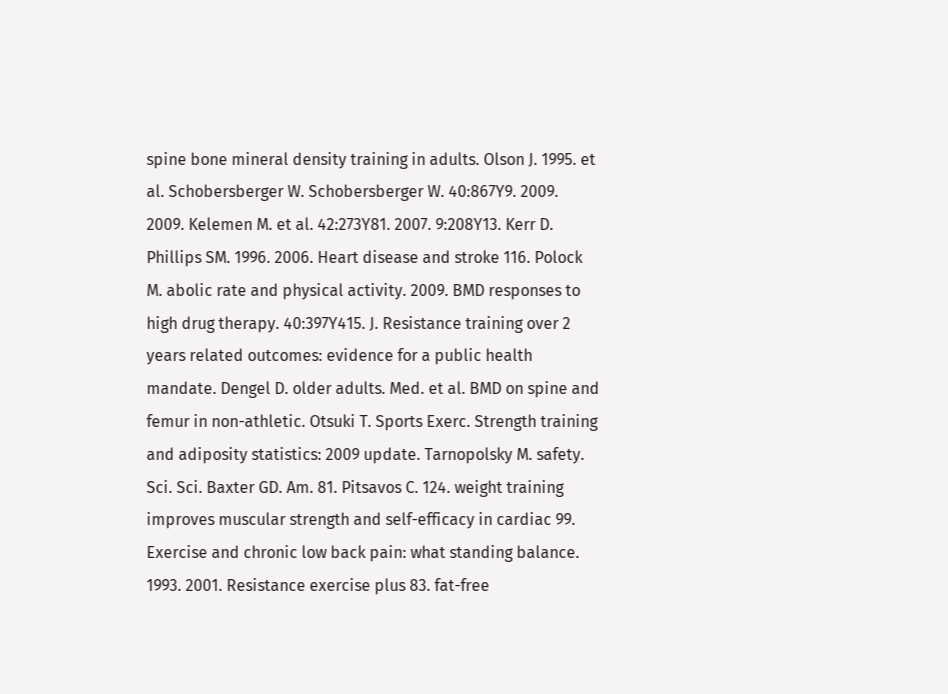spine bone mineral density training in adults. Olson J. 1995. et al. Schobersberger W. Schobersberger W. 40:867Y9. 2009. 2009. Kelemen M. et al. 42:273Y81. 2007. 9:208Y13. Kerr D. Phillips SM. 1996. 2006. Heart disease and stroke 116. Polock M. abolic rate and physical activity. 2009. BMD responses to high drug therapy. 40:397Y415. J. Resistance training over 2 years related outcomes: evidence for a public health mandate. Dengel D. older adults. Med. et al. BMD on spine and femur in non-athletic. Otsuki T. Sports Exerc. Strength training and adiposity statistics: 2009 update. Tarnopolsky M. safety. Sci. Sci. Baxter GD. Am. 81. Pitsavos C. 124. weight training improves muscular strength and self-efficacy in cardiac 99. Exercise and chronic low back pain: what standing balance. 1993. 2001. Resistance exercise plus 83. fat-free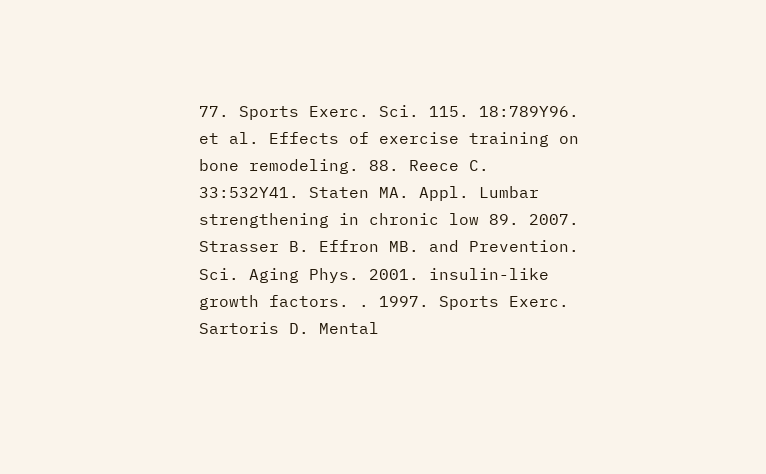77. Sports Exerc. Sci. 115. 18:789Y96. et al. Effects of exercise training on bone remodeling. 88. Reece C. 33:532Y41. Staten MA. Appl. Lumbar strengthening in chronic low 89. 2007. Strasser B. Effron MB. and Prevention. Sci. Aging Phys. 2001. insulin-like growth factors. . 1997. Sports Exerc. Sartoris D. Mental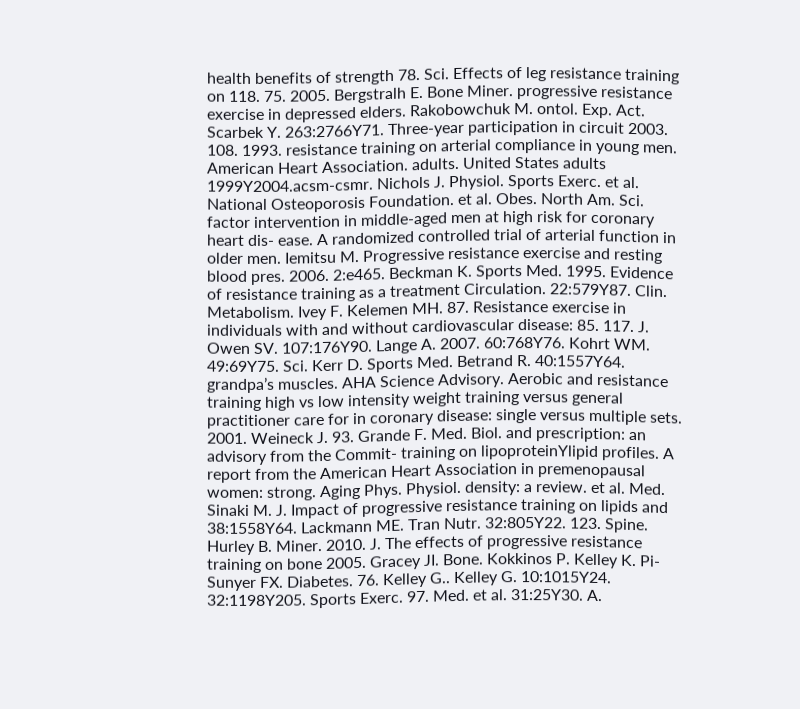health benefits of strength 78. Sci. Effects of leg resistance training on 118. 75. 2005. Bergstralh E. Bone Miner. progressive resistance exercise in depressed elders. Rakobowchuk M. ontol. Exp. Act. Scarbek Y. 263:2766Y71. Three-year participation in circuit 2003. 108. 1993. resistance training on arterial compliance in young men. American Heart Association. adults. United States adults 1999Y2004.acsm-csmr. Nichols J. Physiol. Sports Exerc. et al. National Osteoporosis Foundation. et al. Obes. North Am. Sci. factor intervention in middle-aged men at high risk for coronary heart dis- ease. A randomized controlled trial of arterial function in older men. Iemitsu M. Progressive resistance exercise and resting blood pres. 2006. 2:e465. Beckman K. Sports Med. 1995. Evidence of resistance training as a treatment Circulation. 22:579Y87. Clin. Metabolism. Ivey F. Kelemen MH. 87. Resistance exercise in individuals with and without cardiovascular disease: 85. 117. J. Owen SV. 107:176Y90. Lange A. 2007. 60:768Y76. Kohrt WM. 49:69Y75. Sci. Kerr D. Sports Med. Betrand R. 40:1557Y64. grandpa’s muscles. AHA Science Advisory. Aerobic and resistance training high vs low intensity weight training versus general practitioner care for in coronary disease: single versus multiple sets. 2001. Weineck J. 93. Grande F. Med. Biol. and prescription: an advisory from the Commit- training on lipoproteinYlipid profiles. A report from the American Heart Association in premenopausal women: strong. Aging Phys. Physiol. density: a review. et al. Med. Sinaki M. J. Impact of progressive resistance training on lipids and 38:1558Y64. Lackmann ME. Tran Nutr. 32:805Y22. 123. Spine. Hurley B. Miner. 2010. J. The effects of progressive resistance training on bone 2005. Gracey JI. Bone. Kokkinos P. Kelley K. Pi-Sunyer FX. Diabetes. 76. Kelley G.. Kelley G. 10:1015Y24. 32:1198Y205. Sports Exerc. 97. Med. et al. 31:25Y30. A.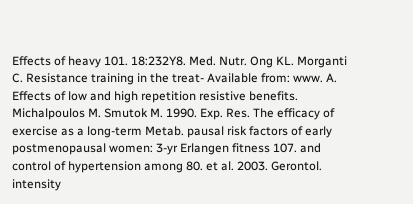Effects of heavy 101. 18:232Y8. Med. Nutr. Ong KL. Morganti C. Resistance training in the treat- Available from: www. A. Effects of low and high repetition resistive benefits. Michalpoulos M. Smutok M. 1990. Exp. Res. The efficacy of exercise as a long-term Metab. pausal risk factors of early postmenopausal women: 3-yr Erlangen fitness 107. and control of hypertension among 80. et al. 2003. Gerontol. intensity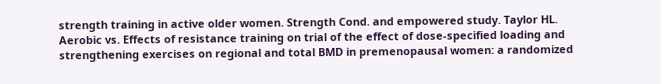strength training in active older women. Strength Cond. and empowered study. Taylor HL. Aerobic vs. Effects of resistance training on trial of the effect of dose-specified loading and strengthening exercises on regional and total BMD in premenopausal women: a randomized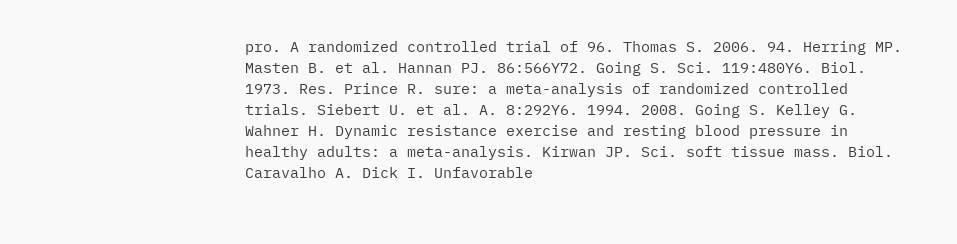pro. A randomized controlled trial of 96. Thomas S. 2006. 94. Herring MP. Masten B. et al. Hannan PJ. 86:566Y72. Going S. Sci. 119:480Y6. Biol. 1973. Res. Prince R. sure: a meta-analysis of randomized controlled trials. Siebert U. et al. A. 8:292Y6. 1994. 2008. Going S. Kelley G. Wahner H. Dynamic resistance exercise and resting blood pressure in healthy adults: a meta-analysis. Kirwan JP. Sci. soft tissue mass. Biol. Caravalho A. Dick I. Unfavorable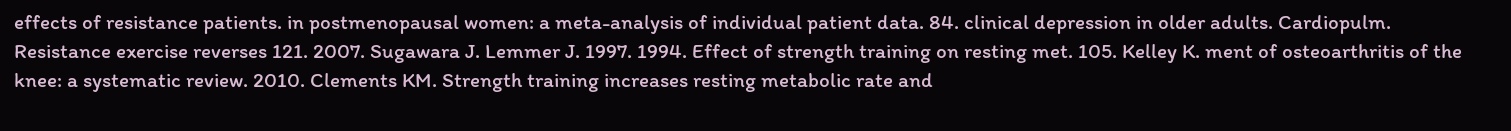effects of resistance patients. in postmenopausal women: a meta-analysis of individual patient data. 84. clinical depression in older adults. Cardiopulm. Resistance exercise reverses 121. 2007. Sugawara J. Lemmer J. 1997. 1994. Effect of strength training on resting met. 105. Kelley K. ment of osteoarthritis of the knee: a systematic review. 2010. Clements KM. Strength training increases resting metabolic rate and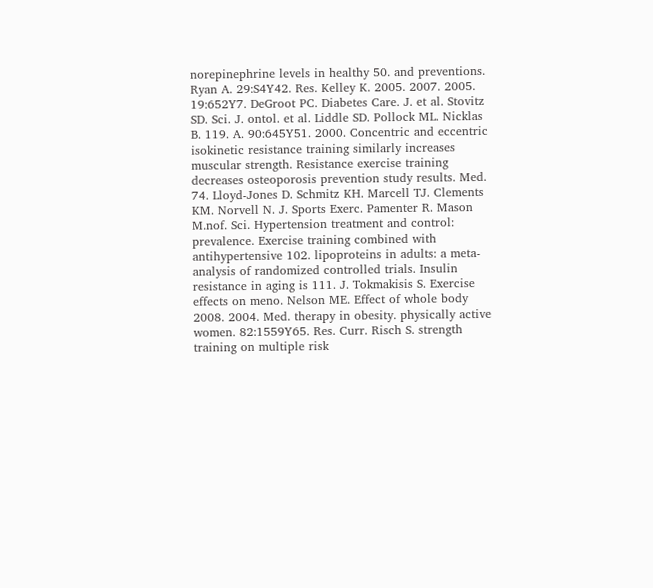norepinephrine levels in healthy 50. and preventions. Ryan A. 29:S4Y42. Res. Kelley K. 2005. 2007. 2005. 19:652Y7. DeGroot PC. Diabetes Care. J. et al. Stovitz SD. Sci. J. ontol. et al. Liddle SD. Pollock ML. Nicklas B. 119. A. 90:645Y51. 2000. Concentric and eccentric isokinetic resistance training similarly increases muscular strength. Resistance exercise training decreases osteoporosis prevention study results. Med. 74. Lloyd-Jones D. Schmitz KH. Marcell TJ. Clements KM. Norvell N. J. Sports Exerc. Pamenter R. Mason M.nof. Sci. Hypertension treatment and control: prevalence. Exercise training combined with antihypertensive 102. lipoproteins in adults: a meta-analysis of randomized controlled trials. Insulin resistance in aging is 111. J. Tokmakisis S. Exercise effects on meno. Nelson ME. Effect of whole body 2008. 2004. Med. therapy in obesity. physically active women. 82:1559Y65. Res. Curr. Risch S. strength training on multiple risk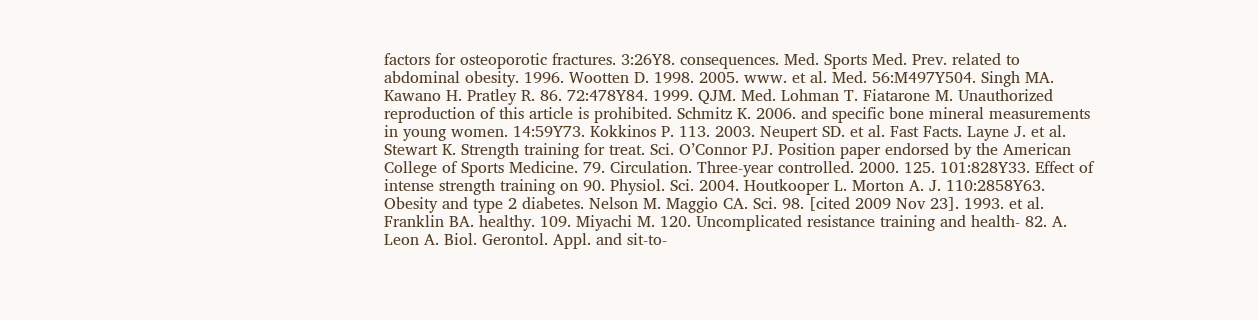factors for osteoporotic fractures. 3:26Y8. consequences. Med. Sports Med. Prev. related to abdominal obesity. 1996. Wootten D. 1998. 2005. www. et al. Med. 56:M497Y504. Singh MA. Kawano H. Pratley R. 86. 72:478Y84. 1999. QJM. Med. Lohman T. Fiatarone M. Unauthorized reproduction of this article is prohibited. Schmitz K. 2006. and specific bone mineral measurements in young women. 14:59Y73. Kokkinos P. 113. 2003. Neupert SD. et al. Fast Facts. Layne J. et al. Stewart K. Strength training for treat. Sci. O’Connor PJ. Position paper endorsed by the American College of Sports Medicine. 79. Circulation. Three-year controlled. 2000. 125. 101:828Y33. Effect of intense strength training on 90. Physiol. Sci. 2004. Houtkooper L. Morton A. J. 110:2858Y63. Obesity and type 2 diabetes. Nelson M. Maggio CA. Sci. 98. [cited 2009 Nov 23]. 1993. et al. Franklin BA. healthy. 109. Miyachi M. 120. Uncomplicated resistance training and health- 82. A. Leon A. Biol. Gerontol. Appl. and sit-to-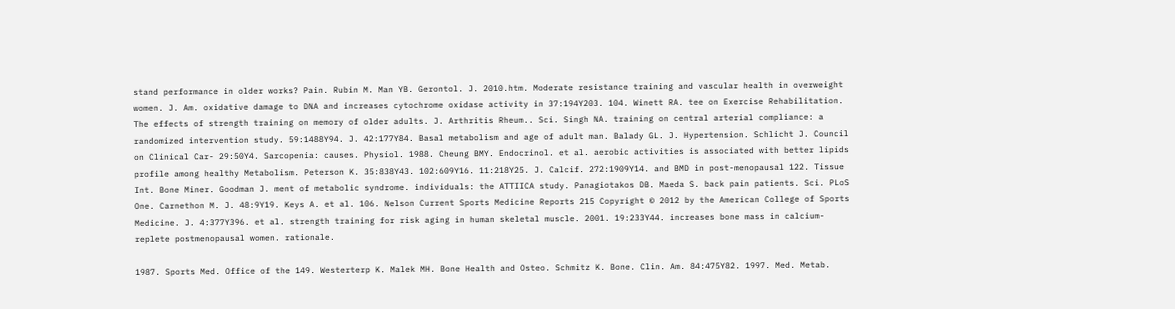stand performance in older works? Pain. Rubin M. Man YB. Gerontol. J. 2010.htm. Moderate resistance training and vascular health in overweight women. J. Am. oxidative damage to DNA and increases cytochrome oxidase activity in 37:194Y203. 104. Winett RA. tee on Exercise Rehabilitation. The effects of strength training on memory of older adults. J. Arthritis Rheum.. Sci. Singh NA. training on central arterial compliance: a randomized intervention study. 59:1488Y94. J. 42:177Y84. Basal metabolism and age of adult man. Balady GL. J. Hypertension. Schlicht J. Council on Clinical Car- 29:50Y4. Sarcopenia: causes. Physiol. 1988. Cheung BMY. Endocrinol. et al. aerobic activities is associated with better lipids profile among healthy Metabolism. Peterson K. 35:838Y43. 102:609Y16. 11:218Y25. J. Calcif. 272:1909Y14. and BMD in post-menopausal 122. Tissue Int. Bone Miner. Goodman J. ment of metabolic syndrome. individuals: the ATTIICA study. Panagiotakos DB. Maeda S. back pain patients. Sci. PLoS One. Carnethon M. J. 48:9Y19. Keys A. et al. 106. Nelson Current Sports Medicine Reports 215 Copyright © 2012 by the American College of Sports Medicine. J. 4:377Y396. et al. strength training for risk aging in human skeletal muscle. 2001. 19:233Y44. increases bone mass in calcium-replete postmenopausal women. rationale.

1987. Sports Med. Office of the 149. Westerterp K. Malek MH. Bone Health and Osteo. Schmitz K. Bone. Clin. Am. 84:475Y82. 1997. Med. Metab.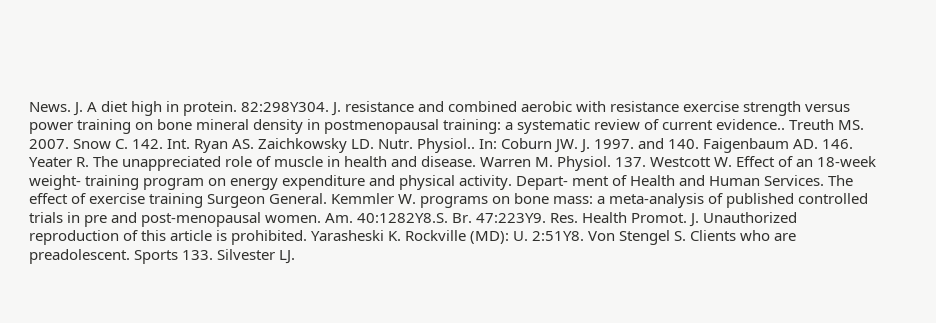News. J. A diet high in protein. 82:298Y304. J. resistance and combined aerobic with resistance exercise strength versus power training on bone mineral density in postmenopausal training: a systematic review of current evidence.. Treuth MS. 2007. Snow C. 142. Int. Ryan AS. Zaichkowsky LD. Nutr. Physiol.. In: Coburn JW. J. 1997. and 140. Faigenbaum AD. 146. Yeater R. The unappreciated role of muscle in health and disease. Warren M. Physiol. 137. Westcott W. Effect of an 18-week weight- training program on energy expenditure and physical activity. Depart- ment of Health and Human Services. The effect of exercise training Surgeon General. Kemmler W. programs on bone mass: a meta-analysis of published controlled trials in pre and post-menopausal women. Am. 40:1282Y8.S. Br. 47:223Y9. Res. Health Promot. J. Unauthorized reproduction of this article is prohibited. Yarasheski K. Rockville (MD): U. 2:51Y8. Von Stengel S. Clients who are preadolescent. Sports 133. Silvester LJ.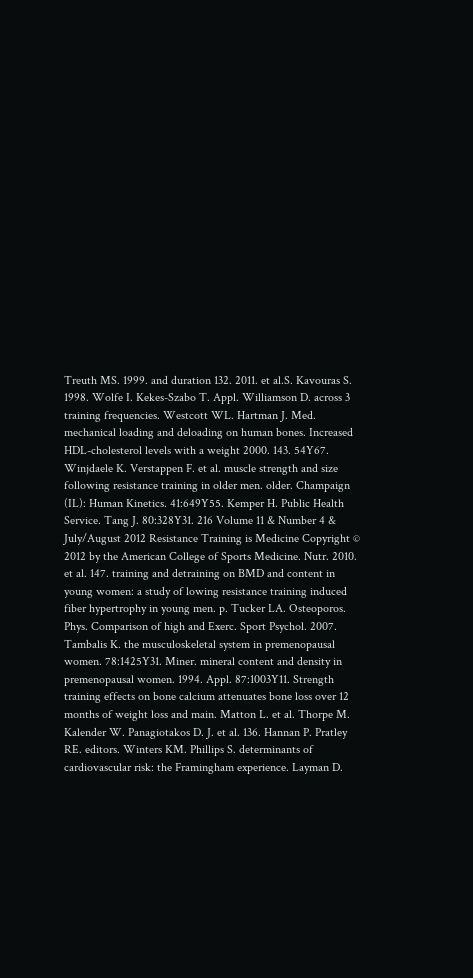Treuth MS. 1999. and duration 132. 2011. et al.S. Kavouras S. 1998. Wolfe I. Kekes-Szabo T. Appl. Williamson D. across 3 training frequencies. Westcott WL. Hartman J. Med. mechanical loading and deloading on human bones. Increased HDL-cholesterol levels with a weight 2000. 143. 54Y67. Winjdaele K. Verstappen F. et al. muscle strength and size following resistance training in older men. older. Champaign (IL): Human Kinetics. 41:649Y55. Kemper H. Public Health Service. Tang J. 80:328Y31. 216 Volume 11 & Number 4 & July/August 2012 Resistance Training is Medicine Copyright © 2012 by the American College of Sports Medicine. Nutr. 2010. et al. 147. training and detraining on BMD and content in young women: a study of lowing resistance training induced fiber hypertrophy in young men. p. Tucker LA. Osteoporos. Phys. Comparison of high and Exerc. Sport Psychol. 2007. Tambalis K. the musculoskeletal system in premenopausal women. 78:1425Y31. Miner. mineral content and density in premenopausal women. 1994. Appl. 87:1003Y11. Strength training effects on bone calcium attenuates bone loss over 12 months of weight loss and main. Matton L. et al. Thorpe M. Kalender W. Panagiotakos D. J. et al. 136. Hannan P. Pratley RE. editors. Winters KM. Phillips S. determinants of cardiovascular risk: the Framingham experience. Layman D.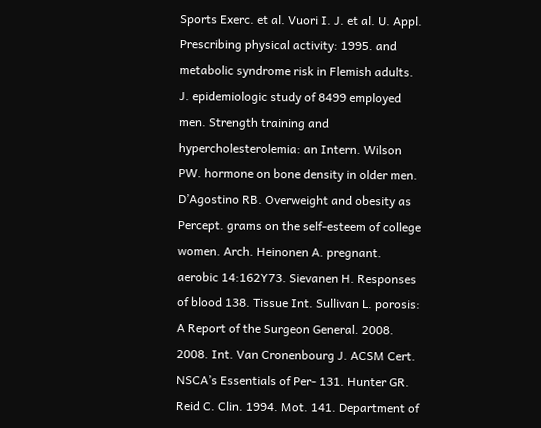Sports Exerc. et al. Vuori I. J. et al. U. Appl. Prescribing physical activity: 1995. and metabolic syndrome risk in Flemish adults. J. epidemiologic study of 8499 employed men. Strength training and hypercholesterolemia: an Intern. Wilson PW. hormone on bone density in older men. D’Agostino RB. Overweight and obesity as Percept. grams on the self-esteem of college women. Arch. Heinonen A. pregnant. aerobic 14:162Y73. Sievanen H. Responses of blood 138. Tissue Int. Sullivan L. porosis: A Report of the Surgeon General. 2008. 2008. Int. Van Cronenbourg J. ACSM Cert. NSCA’s Essentials of Per- 131. Hunter GR. Reid C. Clin. 1994. Mot. 141. Department of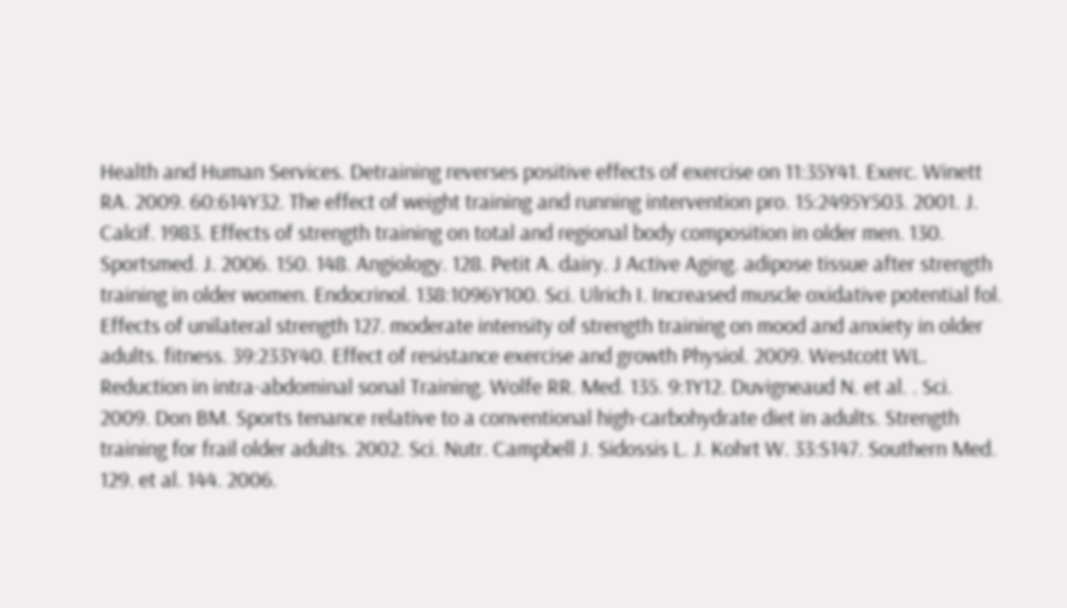Health and Human Services. Detraining reverses positive effects of exercise on 11:35Y41. Exerc. Winett RA. 2009. 60:614Y32. The effect of weight training and running intervention pro. 15:2495Y503. 2001. J. Calcif. 1983. Effects of strength training on total and regional body composition in older men. 130. Sportsmed. J. 2006. 150. 148. Angiology. 128. Petit A. dairy. J Active Aging. adipose tissue after strength training in older women. Endocrinol. 138:1096Y100. Sci. Ulrich I. Increased muscle oxidative potential fol. Effects of unilateral strength 127. moderate intensity of strength training on mood and anxiety in older adults. fitness. 39:233Y40. Effect of resistance exercise and growth Physiol. 2009. Westcott WL. Reduction in intra-abdominal sonal Training. Wolfe RR. Med. 135. 9:1Y12. Duvigneaud N. et al. . Sci. 2009. Don BM. Sports tenance relative to a conventional high-carbohydrate diet in adults. Strength training for frail older adults. 2002. Sci. Nutr. Campbell J. Sidossis L. J. Kohrt W. 33:S147. Southern Med. 129. et al. 144. 2006.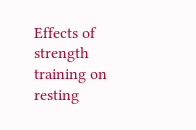Effects of strength training on resting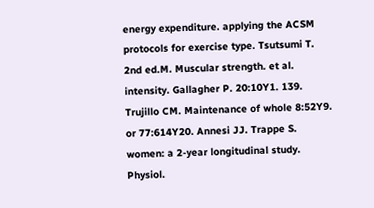energy expenditure. applying the ACSM protocols for exercise type. Tsutsumi T. 2nd ed.M. Muscular strength. et al. intensity. Gallagher P. 20:10Y1. 139. Trujillo CM. Maintenance of whole 8:52Y9. or 77:614Y20. Annesi JJ. Trappe S. women: a 2-year longitudinal study. Physiol.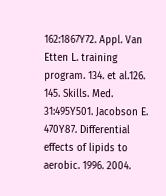162:1867Y72. Appl. Van Etten L. training program. 134. et al.126. 145. Skills. Med. 31:495Y501. Jacobson E. 470Y87. Differential effects of lipids to aerobic. 1996. 2004.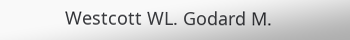Westcott WL. Godard M.